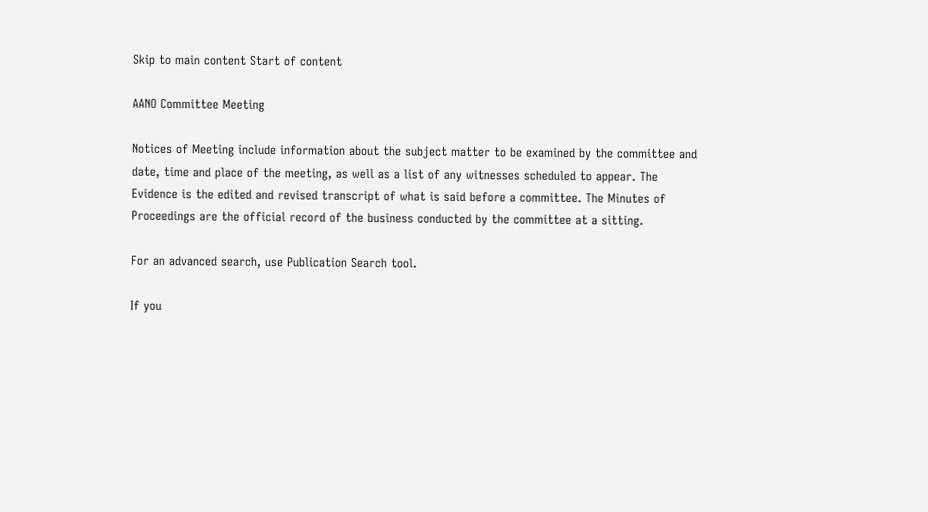Skip to main content Start of content

AANO Committee Meeting

Notices of Meeting include information about the subject matter to be examined by the committee and date, time and place of the meeting, as well as a list of any witnesses scheduled to appear. The Evidence is the edited and revised transcript of what is said before a committee. The Minutes of Proceedings are the official record of the business conducted by the committee at a sitting.

For an advanced search, use Publication Search tool.

If you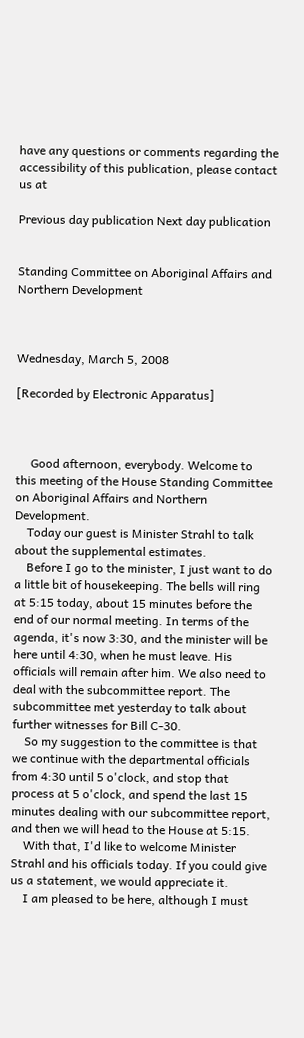have any questions or comments regarding the accessibility of this publication, please contact us at

Previous day publication Next day publication


Standing Committee on Aboriginal Affairs and Northern Development



Wednesday, March 5, 2008

[Recorded by Electronic Apparatus]



     Good afternoon, everybody. Welcome to this meeting of the House Standing Committee on Aboriginal Affairs and Northern Development.
    Today our guest is Minister Strahl to talk about the supplemental estimates.
    Before I go to the minister, I just want to do a little bit of housekeeping. The bells will ring at 5:15 today, about 15 minutes before the end of our normal meeting. In terms of the agenda, it's now 3:30, and the minister will be here until 4:30, when he must leave. His officials will remain after him. We also need to deal with the subcommittee report. The subcommittee met yesterday to talk about further witnesses for Bill C-30.
    So my suggestion to the committee is that we continue with the departmental officials from 4:30 until 5 o'clock, and stop that process at 5 o'clock, and spend the last 15 minutes dealing with our subcommittee report, and then we will head to the House at 5:15.
    With that, I'd like to welcome Minister Strahl and his officials today. If you could give us a statement, we would appreciate it.
    I am pleased to be here, although I must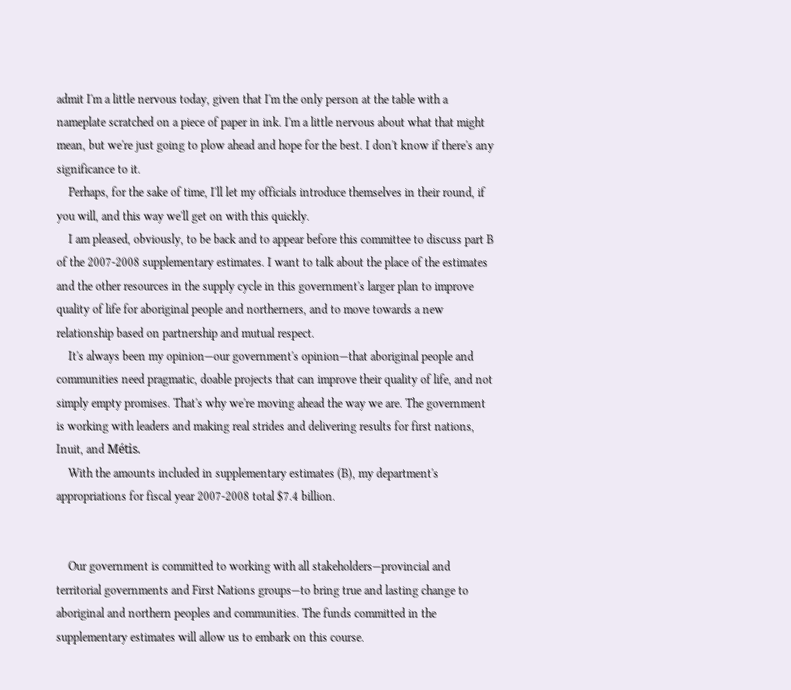admit I'm a little nervous today, given that I'm the only person at the table with a nameplate scratched on a piece of paper in ink. I'm a little nervous about what that might mean, but we're just going to plow ahead and hope for the best. I don't know if there's any significance to it.
    Perhaps, for the sake of time, I'll let my officials introduce themselves in their round, if you will, and this way we'll get on with this quickly.
    I am pleased, obviously, to be back and to appear before this committee to discuss part B of the 2007-2008 supplementary estimates. I want to talk about the place of the estimates and the other resources in the supply cycle in this government's larger plan to improve quality of life for aboriginal people and northerners, and to move towards a new relationship based on partnership and mutual respect.
    It's always been my opinion—our government's opinion—that aboriginal people and communities need pragmatic, doable projects that can improve their quality of life, and not simply empty promises. That's why we're moving ahead the way we are. The government is working with leaders and making real strides and delivering results for first nations, Inuit, and Métis.
    With the amounts included in supplementary estimates (B), my department's appropriations for fiscal year 2007-2008 total $7.4 billion.


    Our government is committed to working with all stakeholders—provincial and territorial governments and First Nations groups—to bring true and lasting change to aboriginal and northern peoples and communities. The funds committed in the supplementary estimates will allow us to embark on this course.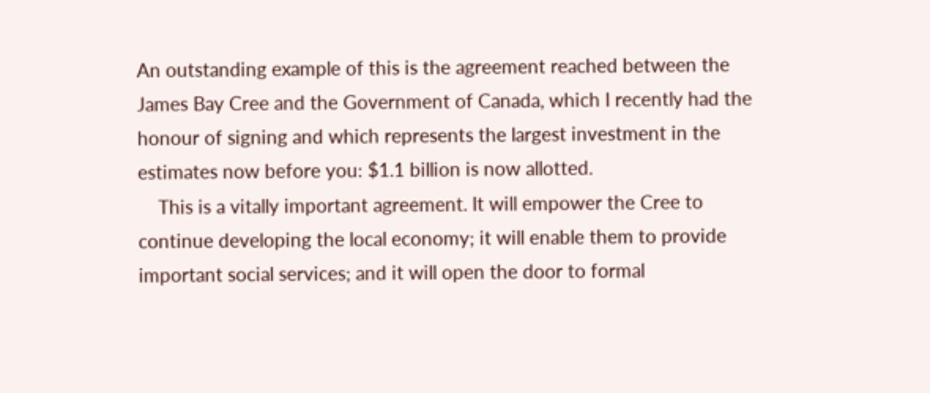An outstanding example of this is the agreement reached between the James Bay Cree and the Government of Canada, which I recently had the honour of signing and which represents the largest investment in the estimates now before you: $1.1 billion is now allotted.
    This is a vitally important agreement. It will empower the Cree to continue developing the local economy; it will enable them to provide important social services; and it will open the door to formal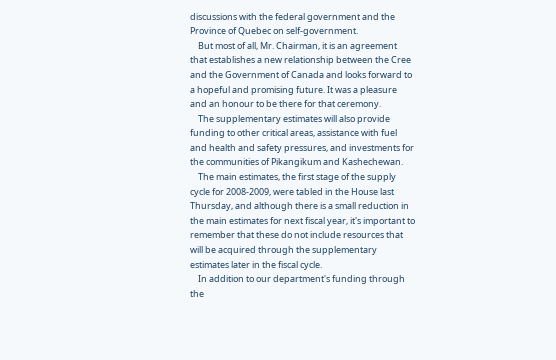discussions with the federal government and the Province of Quebec on self-government.
    But most of all, Mr. Chairman, it is an agreement that establishes a new relationship between the Cree and the Government of Canada and looks forward to a hopeful and promising future. It was a pleasure and an honour to be there for that ceremony.
    The supplementary estimates will also provide funding to other critical areas, assistance with fuel and health and safety pressures, and investments for the communities of Pikangikum and Kashechewan.
    The main estimates, the first stage of the supply cycle for 2008-2009, were tabled in the House last Thursday, and although there is a small reduction in the main estimates for next fiscal year, it's important to remember that these do not include resources that will be acquired through the supplementary estimates later in the fiscal cycle.
    In addition to our department's funding through the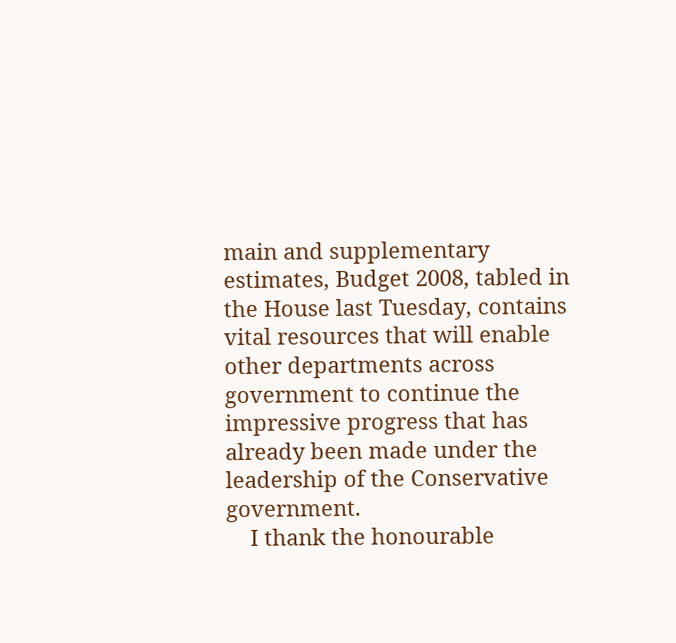main and supplementary estimates, Budget 2008, tabled in the House last Tuesday, contains vital resources that will enable other departments across government to continue the impressive progress that has already been made under the leadership of the Conservative government.
    I thank the honourable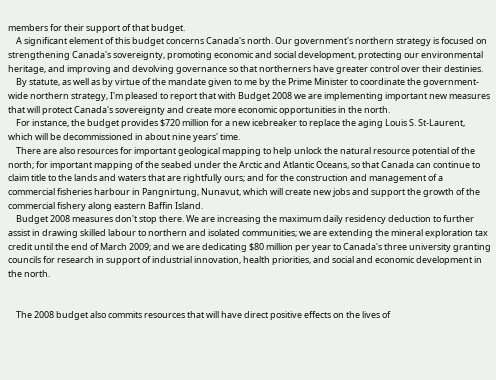members for their support of that budget.
    A significant element of this budget concerns Canada's north. Our government's northern strategy is focused on strengthening Canada's sovereignty, promoting economic and social development, protecting our environmental heritage, and improving and devolving governance so that northerners have greater control over their destinies.
    By statute, as well as by virtue of the mandate given to me by the Prime Minister to coordinate the government-wide northern strategy, I'm pleased to report that with Budget 2008 we are implementing important new measures that will protect Canada's sovereignty and create more economic opportunities in the north.
    For instance, the budget provides $720 million for a new icebreaker to replace the aging Louis S. St-Laurent, which will be decommissioned in about nine years' time.
    There are also resources for important geological mapping to help unlock the natural resource potential of the north; for important mapping of the seabed under the Arctic and Atlantic Oceans, so that Canada can continue to claim title to the lands and waters that are rightfully ours; and for the construction and management of a commercial fisheries harbour in Pangnirtung, Nunavut, which will create new jobs and support the growth of the commercial fishery along eastern Baffin Island.
    Budget 2008 measures don't stop there. We are increasing the maximum daily residency deduction to further assist in drawing skilled labour to northern and isolated communities; we are extending the mineral exploration tax credit until the end of March 2009; and we are dedicating $80 million per year to Canada's three university granting councils for research in support of industrial innovation, health priorities, and social and economic development in the north.


    The 2008 budget also commits resources that will have direct positive effects on the lives of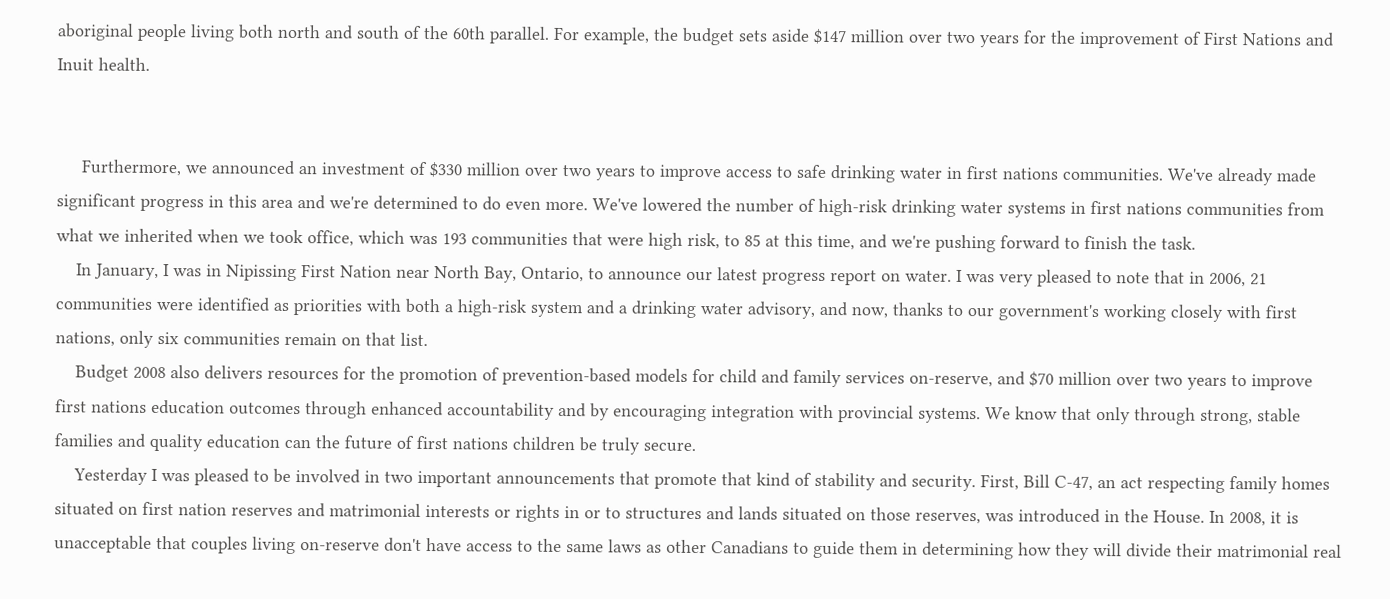aboriginal people living both north and south of the 60th parallel. For example, the budget sets aside $147 million over two years for the improvement of First Nations and Inuit health.


     Furthermore, we announced an investment of $330 million over two years to improve access to safe drinking water in first nations communities. We've already made significant progress in this area and we're determined to do even more. We've lowered the number of high-risk drinking water systems in first nations communities from what we inherited when we took office, which was 193 communities that were high risk, to 85 at this time, and we're pushing forward to finish the task.
    In January, I was in Nipissing First Nation near North Bay, Ontario, to announce our latest progress report on water. I was very pleased to note that in 2006, 21 communities were identified as priorities with both a high-risk system and a drinking water advisory, and now, thanks to our government's working closely with first nations, only six communities remain on that list.
    Budget 2008 also delivers resources for the promotion of prevention-based models for child and family services on-reserve, and $70 million over two years to improve first nations education outcomes through enhanced accountability and by encouraging integration with provincial systems. We know that only through strong, stable families and quality education can the future of first nations children be truly secure.
    Yesterday I was pleased to be involved in two important announcements that promote that kind of stability and security. First, Bill C-47, an act respecting family homes situated on first nation reserves and matrimonial interests or rights in or to structures and lands situated on those reserves, was introduced in the House. In 2008, it is unacceptable that couples living on-reserve don't have access to the same laws as other Canadians to guide them in determining how they will divide their matrimonial real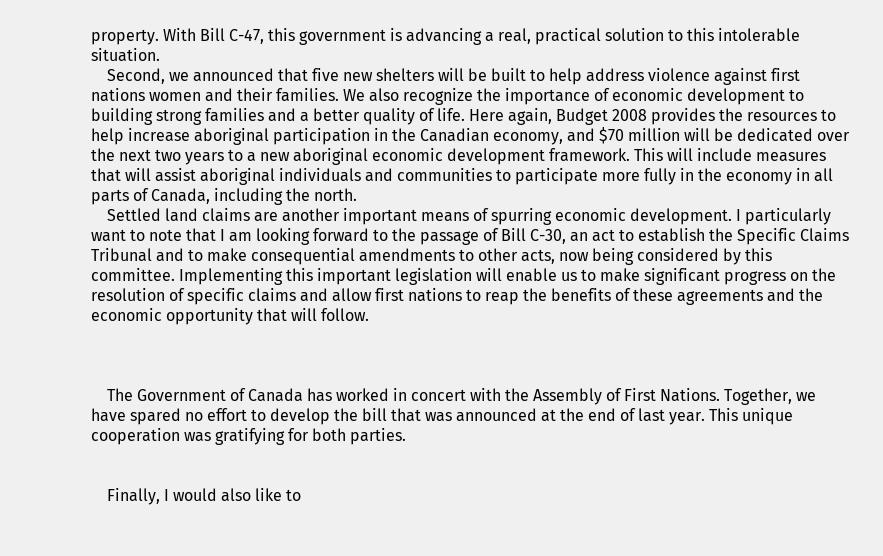property. With Bill C-47, this government is advancing a real, practical solution to this intolerable situation.
    Second, we announced that five new shelters will be built to help address violence against first nations women and their families. We also recognize the importance of economic development to building strong families and a better quality of life. Here again, Budget 2008 provides the resources to help increase aboriginal participation in the Canadian economy, and $70 million will be dedicated over the next two years to a new aboriginal economic development framework. This will include measures that will assist aboriginal individuals and communities to participate more fully in the economy in all parts of Canada, including the north.
    Settled land claims are another important means of spurring economic development. I particularly want to note that I am looking forward to the passage of Bill C-30, an act to establish the Specific Claims Tribunal and to make consequential amendments to other acts, now being considered by this committee. Implementing this important legislation will enable us to make significant progress on the resolution of specific claims and allow first nations to reap the benefits of these agreements and the economic opportunity that will follow.



    The Government of Canada has worked in concert with the Assembly of First Nations. Together, we have spared no effort to develop the bill that was announced at the end of last year. This unique cooperation was gratifying for both parties.


    Finally, I would also like to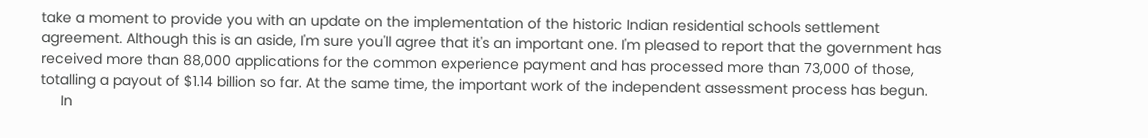take a moment to provide you with an update on the implementation of the historic Indian residential schools settlement agreement. Although this is an aside, I'm sure you'll agree that it's an important one. I'm pleased to report that the government has received more than 88,000 applications for the common experience payment and has processed more than 73,000 of those, totalling a payout of $1.14 billion so far. At the same time, the important work of the independent assessment process has begun.
     In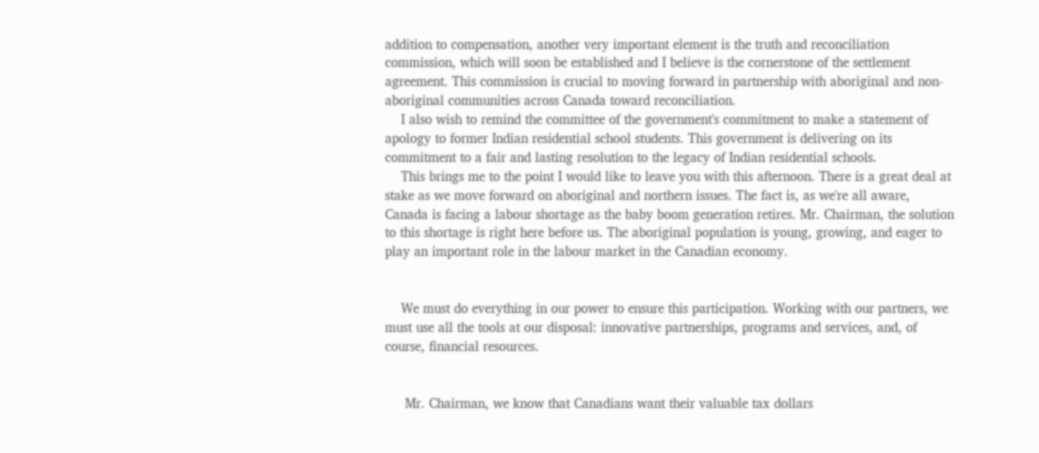addition to compensation, another very important element is the truth and reconciliation commission, which will soon be established and I believe is the cornerstone of the settlement agreement. This commission is crucial to moving forward in partnership with aboriginal and non-aboriginal communities across Canada toward reconciliation.
    I also wish to remind the committee of the government's commitment to make a statement of apology to former Indian residential school students. This government is delivering on its commitment to a fair and lasting resolution to the legacy of Indian residential schools.
    This brings me to the point I would like to leave you with this afternoon. There is a great deal at stake as we move forward on aboriginal and northern issues. The fact is, as we're all aware, Canada is facing a labour shortage as the baby boom generation retires. Mr. Chairman, the solution to this shortage is right here before us. The aboriginal population is young, growing, and eager to play an important role in the labour market in the Canadian economy.


    We must do everything in our power to ensure this participation. Working with our partners, we must use all the tools at our disposal: innovative partnerships, programs and services, and, of course, financial resources.


     Mr. Chairman, we know that Canadians want their valuable tax dollars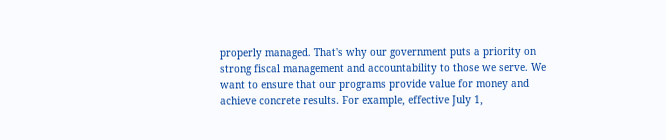properly managed. That's why our government puts a priority on strong fiscal management and accountability to those we serve. We want to ensure that our programs provide value for money and achieve concrete results. For example, effective July 1,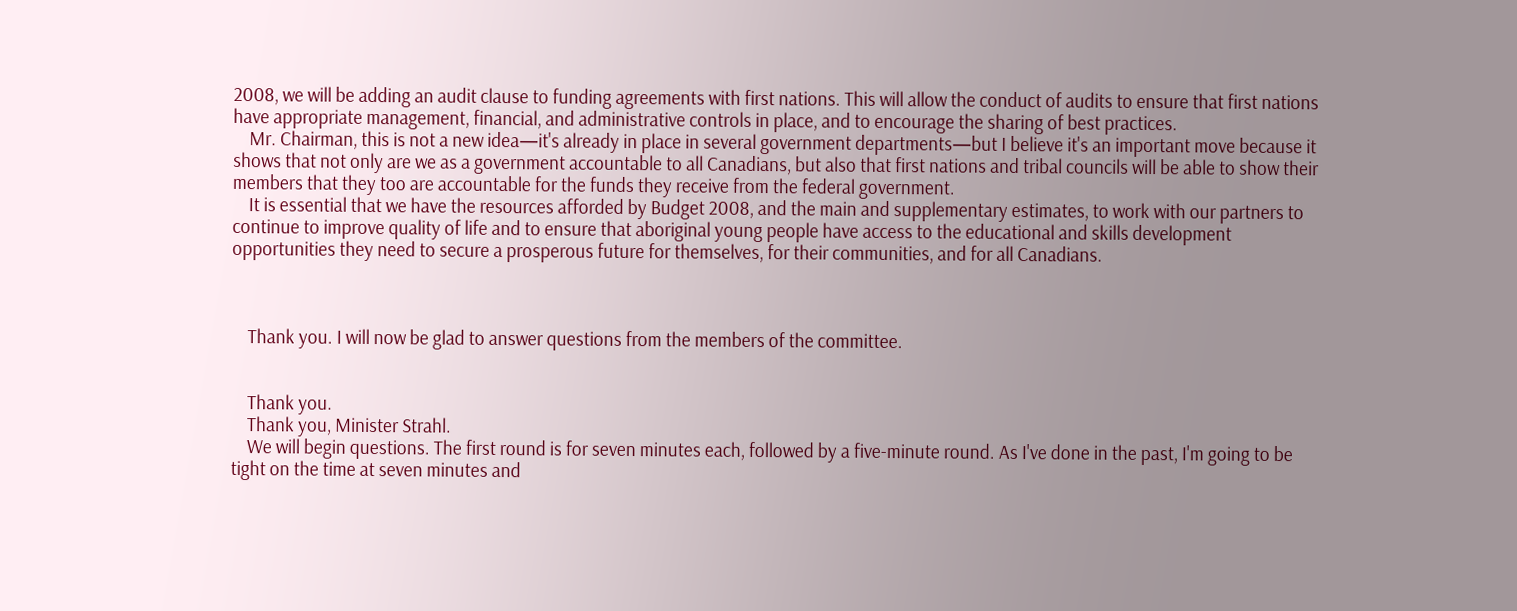2008, we will be adding an audit clause to funding agreements with first nations. This will allow the conduct of audits to ensure that first nations have appropriate management, financial, and administrative controls in place, and to encourage the sharing of best practices.
    Mr. Chairman, this is not a new idea—it's already in place in several government departments—but I believe it's an important move because it shows that not only are we as a government accountable to all Canadians, but also that first nations and tribal councils will be able to show their members that they too are accountable for the funds they receive from the federal government.
    It is essential that we have the resources afforded by Budget 2008, and the main and supplementary estimates, to work with our partners to continue to improve quality of life and to ensure that aboriginal young people have access to the educational and skills development opportunities they need to secure a prosperous future for themselves, for their communities, and for all Canadians.



    Thank you. I will now be glad to answer questions from the members of the committee.


    Thank you.
    Thank you, Minister Strahl.
    We will begin questions. The first round is for seven minutes each, followed by a five-minute round. As I've done in the past, I'm going to be tight on the time at seven minutes and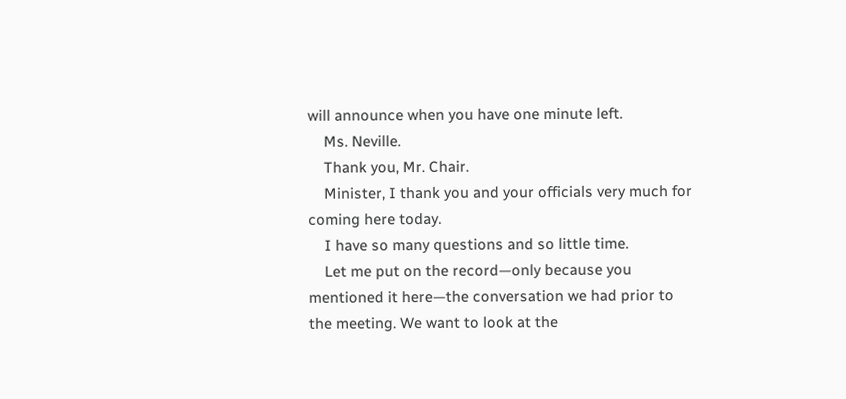will announce when you have one minute left.
    Ms. Neville.
    Thank you, Mr. Chair.
    Minister, I thank you and your officials very much for coming here today.
    I have so many questions and so little time.
    Let me put on the record—only because you mentioned it here—the conversation we had prior to the meeting. We want to look at the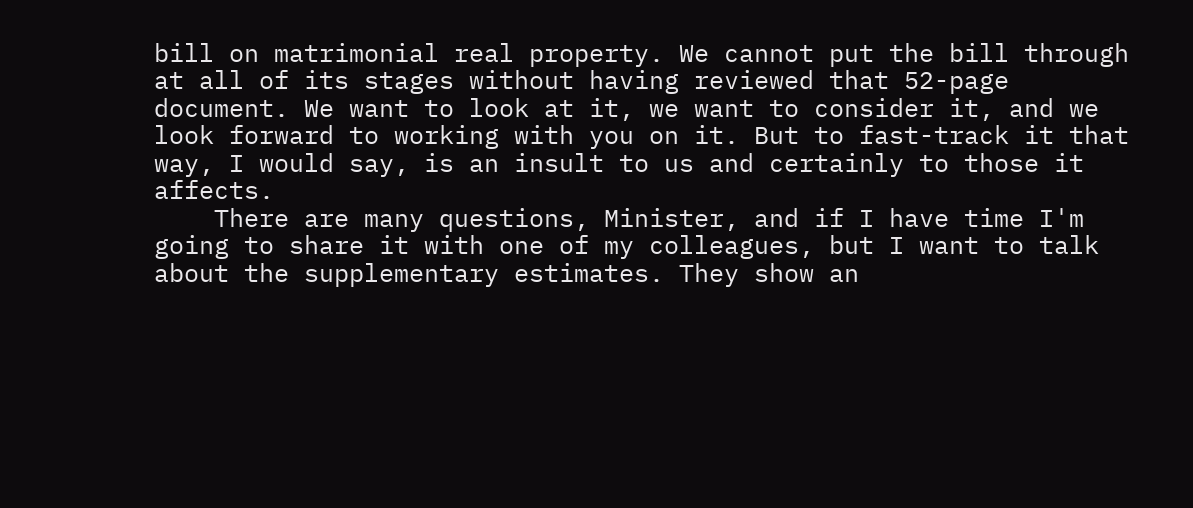bill on matrimonial real property. We cannot put the bill through at all of its stages without having reviewed that 52-page document. We want to look at it, we want to consider it, and we look forward to working with you on it. But to fast-track it that way, I would say, is an insult to us and certainly to those it affects.
    There are many questions, Minister, and if I have time I'm going to share it with one of my colleagues, but I want to talk about the supplementary estimates. They show an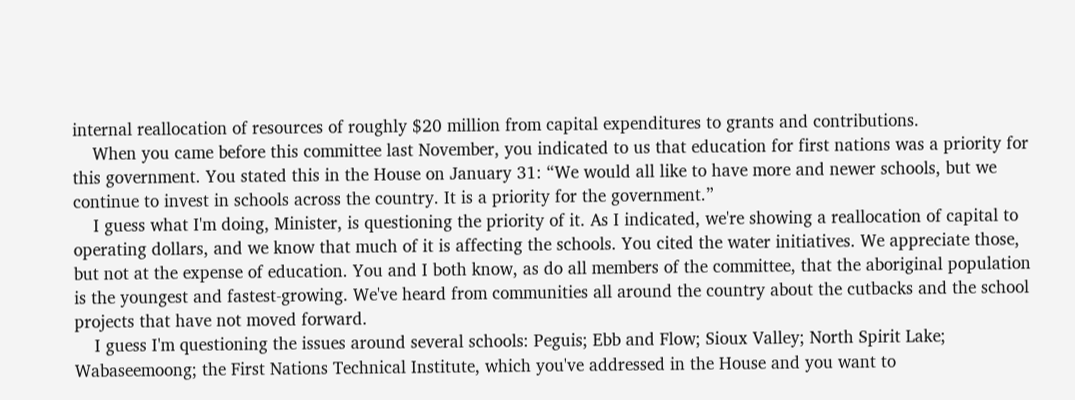internal reallocation of resources of roughly $20 million from capital expenditures to grants and contributions.
    When you came before this committee last November, you indicated to us that education for first nations was a priority for this government. You stated this in the House on January 31: “We would all like to have more and newer schools, but we continue to invest in schools across the country. It is a priority for the government.”
    I guess what I'm doing, Minister, is questioning the priority of it. As I indicated, we're showing a reallocation of capital to operating dollars, and we know that much of it is affecting the schools. You cited the water initiatives. We appreciate those, but not at the expense of education. You and I both know, as do all members of the committee, that the aboriginal population is the youngest and fastest-growing. We've heard from communities all around the country about the cutbacks and the school projects that have not moved forward.
    I guess I'm questioning the issues around several schools: Peguis; Ebb and Flow; Sioux Valley; North Spirit Lake; Wabaseemoong; the First Nations Technical Institute, which you've addressed in the House and you want to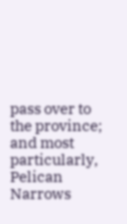pass over to the province; and most particularly, Pelican Narrows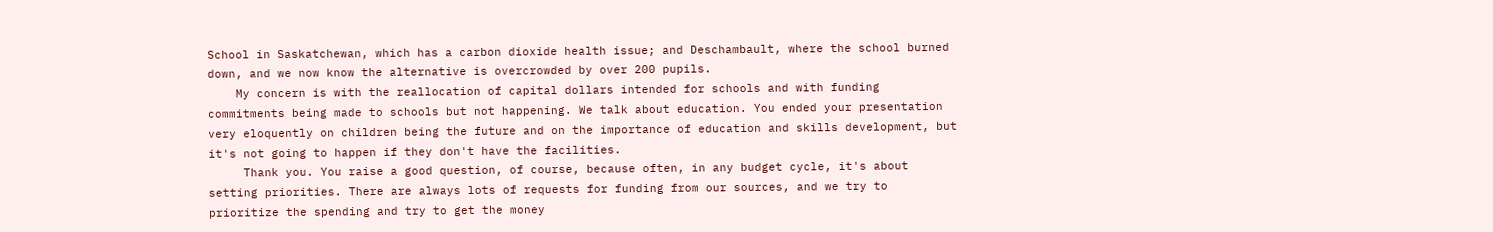School in Saskatchewan, which has a carbon dioxide health issue; and Deschambault, where the school burned down, and we now know the alternative is overcrowded by over 200 pupils.
    My concern is with the reallocation of capital dollars intended for schools and with funding commitments being made to schools but not happening. We talk about education. You ended your presentation very eloquently on children being the future and on the importance of education and skills development, but it's not going to happen if they don't have the facilities.
     Thank you. You raise a good question, of course, because often, in any budget cycle, it's about setting priorities. There are always lots of requests for funding from our sources, and we try to prioritize the spending and try to get the money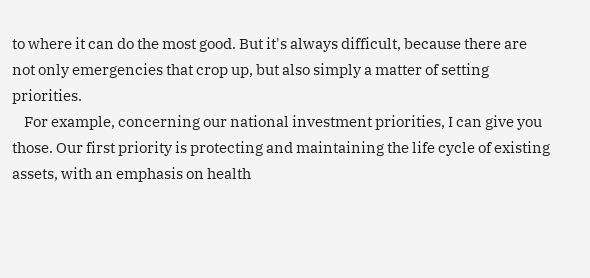to where it can do the most good. But it's always difficult, because there are not only emergencies that crop up, but also simply a matter of setting priorities.
    For example, concerning our national investment priorities, I can give you those. Our first priority is protecting and maintaining the life cycle of existing assets, with an emphasis on health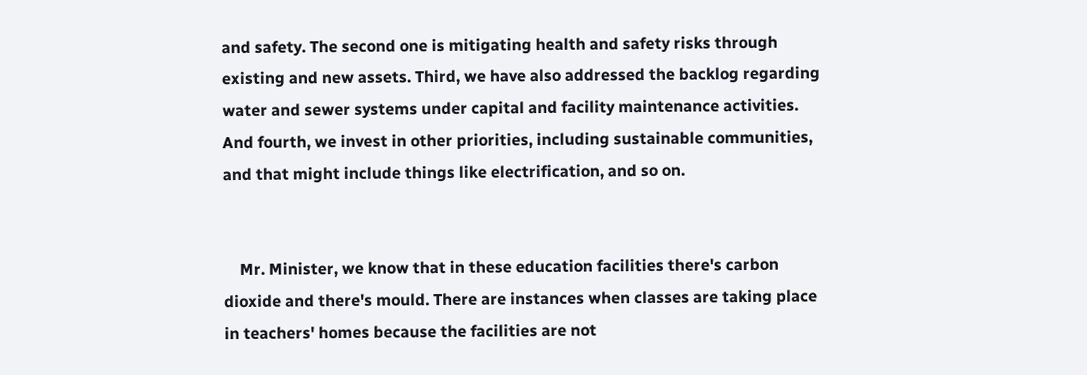and safety. The second one is mitigating health and safety risks through existing and new assets. Third, we have also addressed the backlog regarding water and sewer systems under capital and facility maintenance activities. And fourth, we invest in other priorities, including sustainable communities, and that might include things like electrification, and so on.


    Mr. Minister, we know that in these education facilities there's carbon dioxide and there's mould. There are instances when classes are taking place in teachers' homes because the facilities are not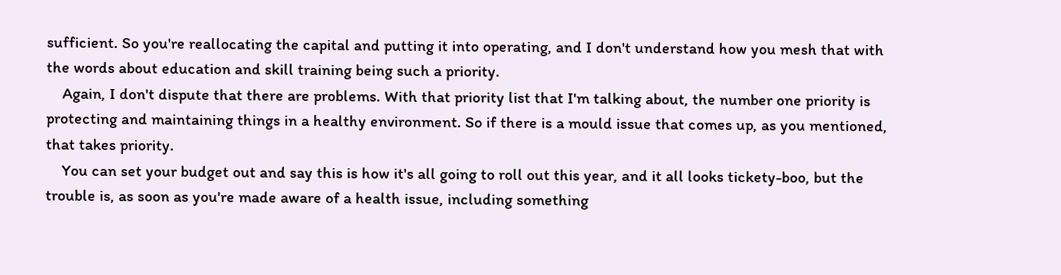sufficient. So you're reallocating the capital and putting it into operating, and I don't understand how you mesh that with the words about education and skill training being such a priority.
    Again, I don't dispute that there are problems. With that priority list that I'm talking about, the number one priority is protecting and maintaining things in a healthy environment. So if there is a mould issue that comes up, as you mentioned, that takes priority.
    You can set your budget out and say this is how it's all going to roll out this year, and it all looks tickety-boo, but the trouble is, as soon as you're made aware of a health issue, including something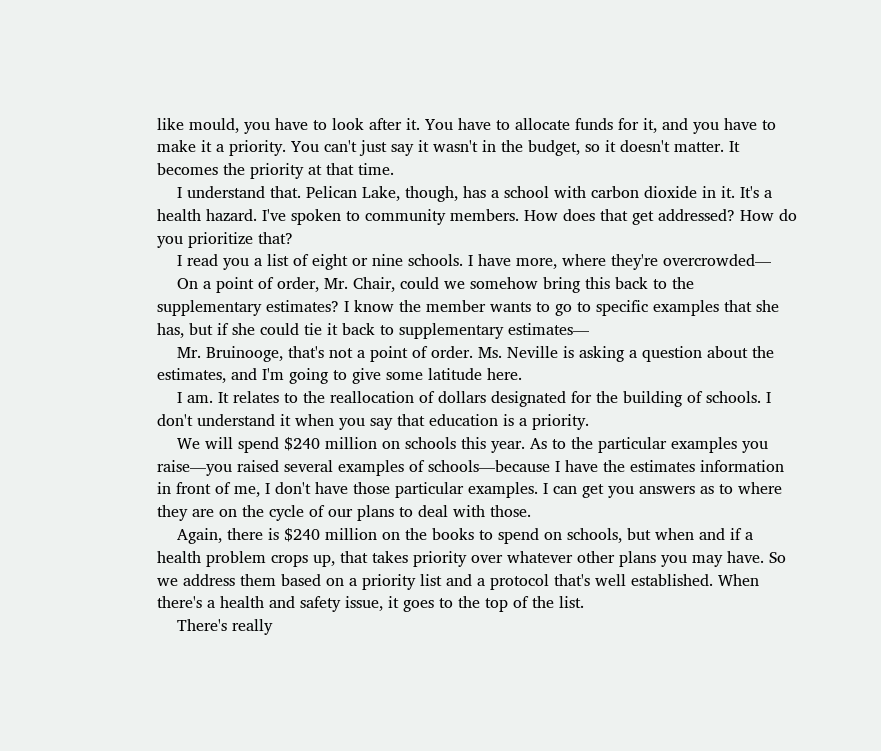like mould, you have to look after it. You have to allocate funds for it, and you have to make it a priority. You can't just say it wasn't in the budget, so it doesn't matter. It becomes the priority at that time.
    I understand that. Pelican Lake, though, has a school with carbon dioxide in it. It's a health hazard. I've spoken to community members. How does that get addressed? How do you prioritize that?
    I read you a list of eight or nine schools. I have more, where they're overcrowded—
    On a point of order, Mr. Chair, could we somehow bring this back to the supplementary estimates? I know the member wants to go to specific examples that she has, but if she could tie it back to supplementary estimates—
    Mr. Bruinooge, that's not a point of order. Ms. Neville is asking a question about the estimates, and I'm going to give some latitude here.
    I am. It relates to the reallocation of dollars designated for the building of schools. I don't understand it when you say that education is a priority.
    We will spend $240 million on schools this year. As to the particular examples you raise—you raised several examples of schools—because I have the estimates information in front of me, I don't have those particular examples. I can get you answers as to where they are on the cycle of our plans to deal with those.
    Again, there is $240 million on the books to spend on schools, but when and if a health problem crops up, that takes priority over whatever other plans you may have. So we address them based on a priority list and a protocol that's well established. When there's a health and safety issue, it goes to the top of the list.
    There's really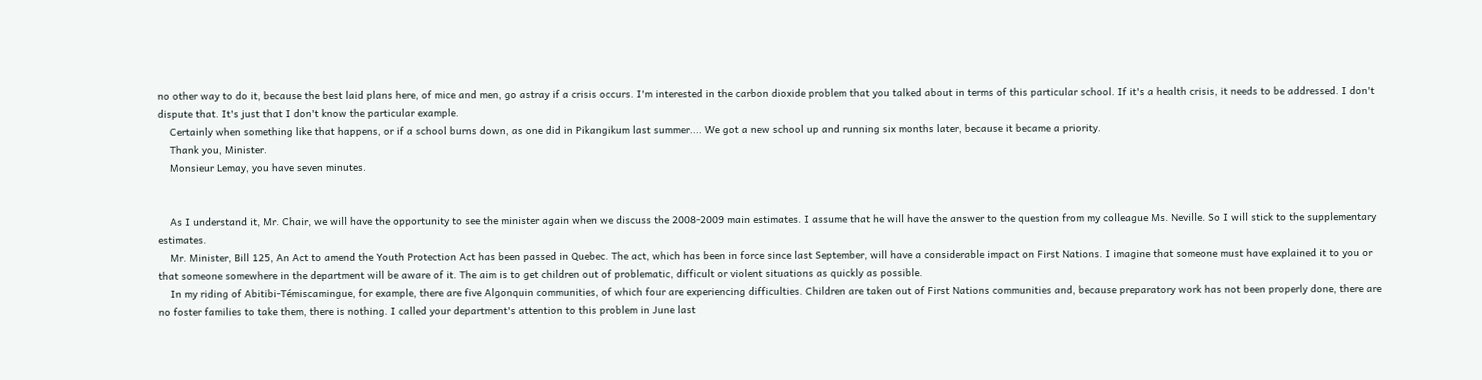no other way to do it, because the best laid plans here, of mice and men, go astray if a crisis occurs. I'm interested in the carbon dioxide problem that you talked about in terms of this particular school. If it's a health crisis, it needs to be addressed. I don't dispute that. It's just that I don't know the particular example.
    Certainly when something like that happens, or if a school burns down, as one did in Pikangikum last summer.... We got a new school up and running six months later, because it became a priority.
    Thank you, Minister.
    Monsieur Lemay, you have seven minutes.


    As I understand it, Mr. Chair, we will have the opportunity to see the minister again when we discuss the 2008-2009 main estimates. I assume that he will have the answer to the question from my colleague Ms. Neville. So I will stick to the supplementary estimates.
    Mr. Minister, Bill 125, An Act to amend the Youth Protection Act has been passed in Quebec. The act, which has been in force since last September, will have a considerable impact on First Nations. I imagine that someone must have explained it to you or that someone somewhere in the department will be aware of it. The aim is to get children out of problematic, difficult or violent situations as quickly as possible.
    In my riding of Abitibi-Témiscamingue, for example, there are five Algonquin communities, of which four are experiencing difficulties. Children are taken out of First Nations communities and, because preparatory work has not been properly done, there are no foster families to take them, there is nothing. I called your department's attention to this problem in June last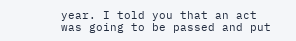year. I told you that an act was going to be passed and put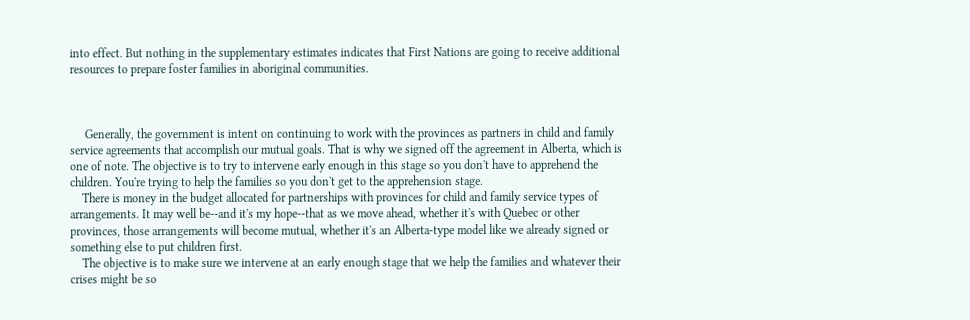into effect. But nothing in the supplementary estimates indicates that First Nations are going to receive additional resources to prepare foster families in aboriginal communities.



     Generally, the government is intent on continuing to work with the provinces as partners in child and family service agreements that accomplish our mutual goals. That is why we signed off the agreement in Alberta, which is one of note. The objective is to try to intervene early enough in this stage so you don't have to apprehend the children. You're trying to help the families so you don't get to the apprehension stage.
    There is money in the budget allocated for partnerships with provinces for child and family service types of arrangements. It may well be--and it's my hope--that as we move ahead, whether it's with Quebec or other provinces, those arrangements will become mutual, whether it's an Alberta-type model like we already signed or something else to put children first.
    The objective is to make sure we intervene at an early enough stage that we help the families and whatever their crises might be so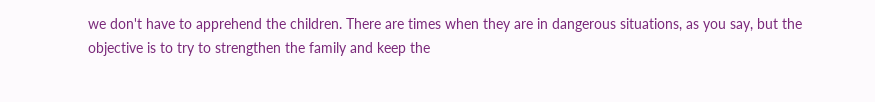we don't have to apprehend the children. There are times when they are in dangerous situations, as you say, but the objective is to try to strengthen the family and keep the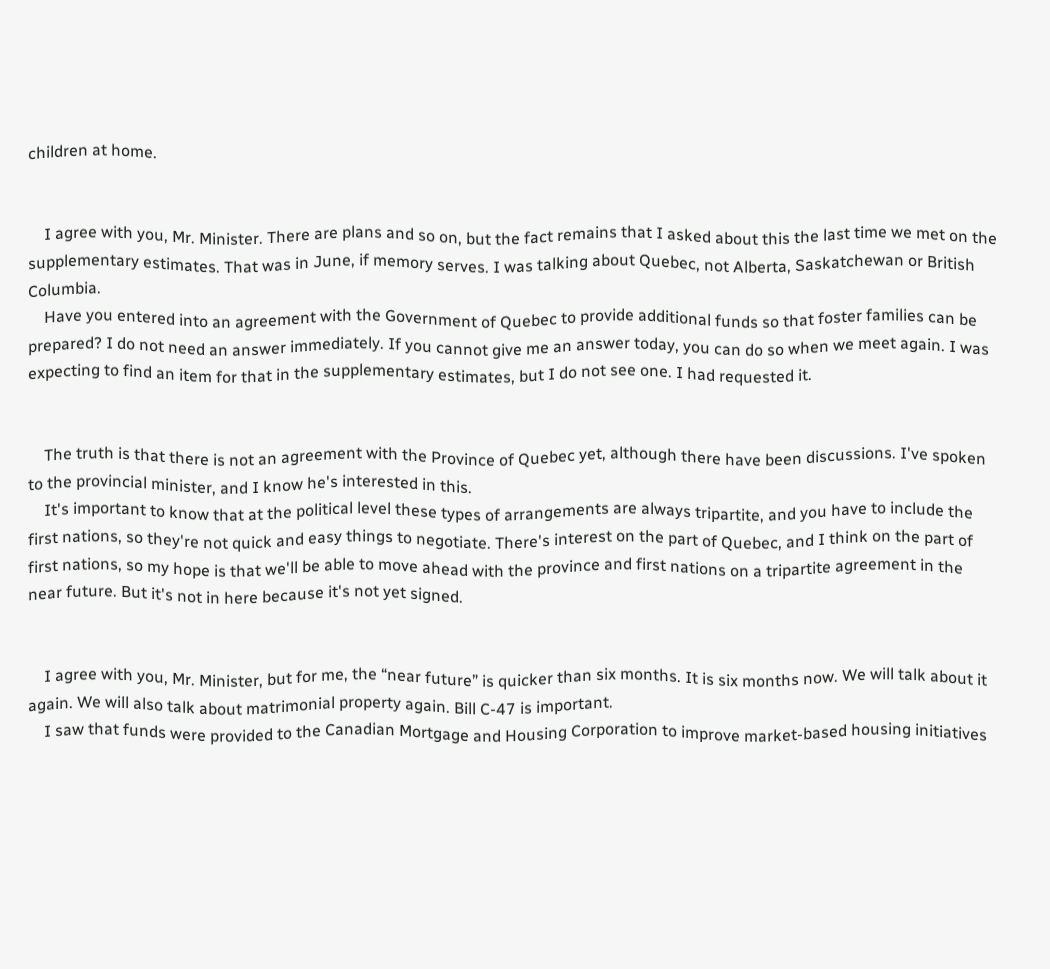children at home.


    I agree with you, Mr. Minister. There are plans and so on, but the fact remains that I asked about this the last time we met on the supplementary estimates. That was in June, if memory serves. I was talking about Quebec, not Alberta, Saskatchewan or British Columbia.
    Have you entered into an agreement with the Government of Quebec to provide additional funds so that foster families can be prepared? I do not need an answer immediately. If you cannot give me an answer today, you can do so when we meet again. I was expecting to find an item for that in the supplementary estimates, but I do not see one. I had requested it.


    The truth is that there is not an agreement with the Province of Quebec yet, although there have been discussions. I've spoken to the provincial minister, and I know he's interested in this.
    It's important to know that at the political level these types of arrangements are always tripartite, and you have to include the first nations, so they're not quick and easy things to negotiate. There's interest on the part of Quebec, and I think on the part of first nations, so my hope is that we'll be able to move ahead with the province and first nations on a tripartite agreement in the near future. But it's not in here because it's not yet signed.


    I agree with you, Mr. Minister, but for me, the “near future” is quicker than six months. It is six months now. We will talk about it again. We will also talk about matrimonial property again. Bill C-47 is important.
    I saw that funds were provided to the Canadian Mortgage and Housing Corporation to improve market-based housing initiatives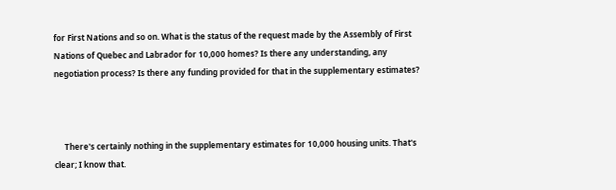for First Nations and so on. What is the status of the request made by the Assembly of First Nations of Quebec and Labrador for 10,000 homes? Is there any understanding, any negotiation process? Is there any funding provided for that in the supplementary estimates?



     There's certainly nothing in the supplementary estimates for 10,000 housing units. That's clear; I know that.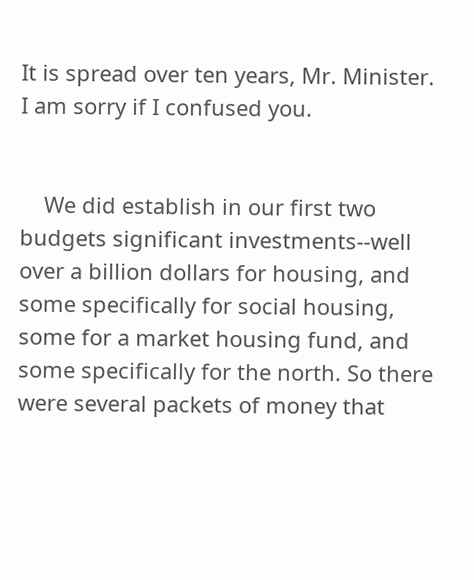It is spread over ten years, Mr. Minister. I am sorry if I confused you.


    We did establish in our first two budgets significant investments--well over a billion dollars for housing, and some specifically for social housing, some for a market housing fund, and some specifically for the north. So there were several packets of money that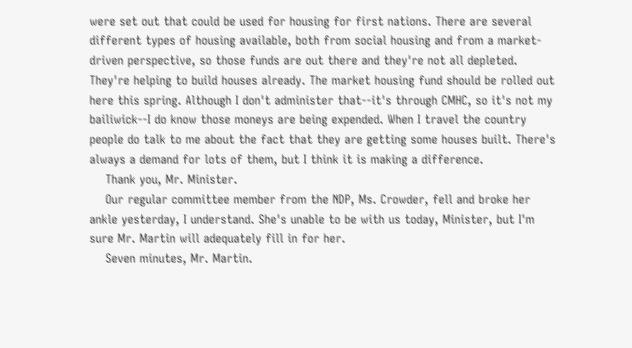were set out that could be used for housing for first nations. There are several different types of housing available, both from social housing and from a market-driven perspective, so those funds are out there and they're not all depleted. They're helping to build houses already. The market housing fund should be rolled out here this spring. Although I don't administer that--it's through CMHC, so it's not my bailiwick--I do know those moneys are being expended. When I travel the country people do talk to me about the fact that they are getting some houses built. There's always a demand for lots of them, but I think it is making a difference.
    Thank you, Mr. Minister.
    Our regular committee member from the NDP, Ms. Crowder, fell and broke her ankle yesterday, I understand. She's unable to be with us today, Minister, but I'm sure Mr. Martin will adequately fill in for her.
    Seven minutes, Mr. Martin.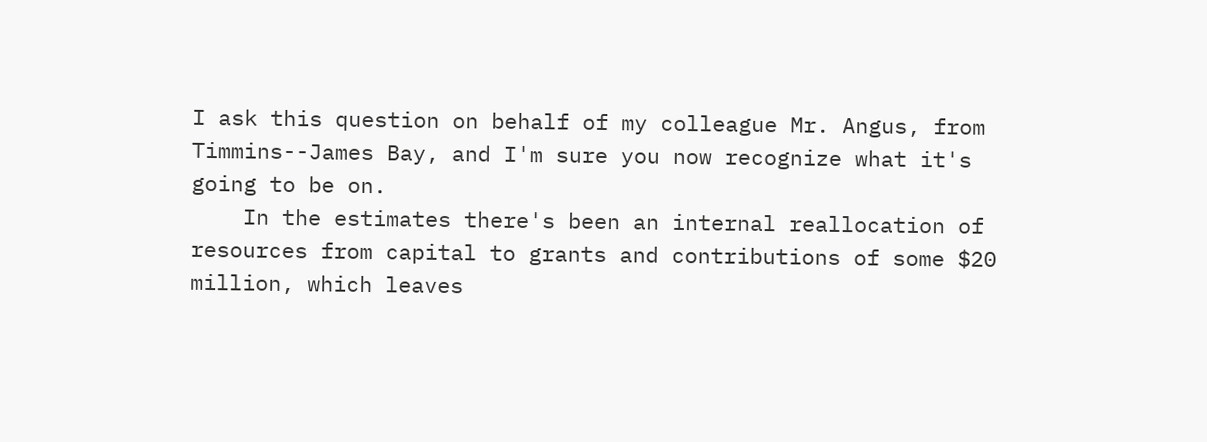I ask this question on behalf of my colleague Mr. Angus, from Timmins--James Bay, and I'm sure you now recognize what it's going to be on.
    In the estimates there's been an internal reallocation of resources from capital to grants and contributions of some $20 million, which leaves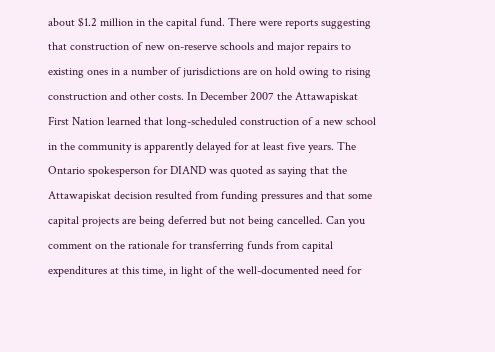about $1.2 million in the capital fund. There were reports suggesting that construction of new on-reserve schools and major repairs to existing ones in a number of jurisdictions are on hold owing to rising construction and other costs. In December 2007 the Attawapiskat First Nation learned that long-scheduled construction of a new school in the community is apparently delayed for at least five years. The Ontario spokesperson for DIAND was quoted as saying that the Attawapiskat decision resulted from funding pressures and that some capital projects are being deferred but not being cancelled. Can you comment on the rationale for transferring funds from capital expenditures at this time, in light of the well-documented need for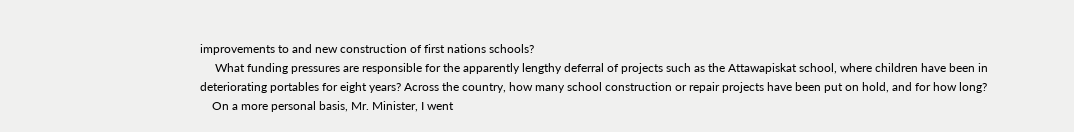improvements to and new construction of first nations schools?
     What funding pressures are responsible for the apparently lengthy deferral of projects such as the Attawapiskat school, where children have been in deteriorating portables for eight years? Across the country, how many school construction or repair projects have been put on hold, and for how long?
    On a more personal basis, Mr. Minister, I went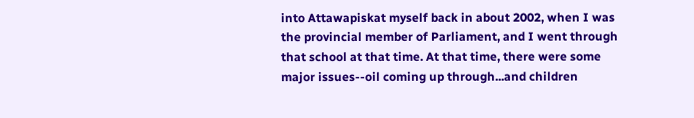into Attawapiskat myself back in about 2002, when I was the provincial member of Parliament, and I went through that school at that time. At that time, there were some major issues--oil coming up through...and children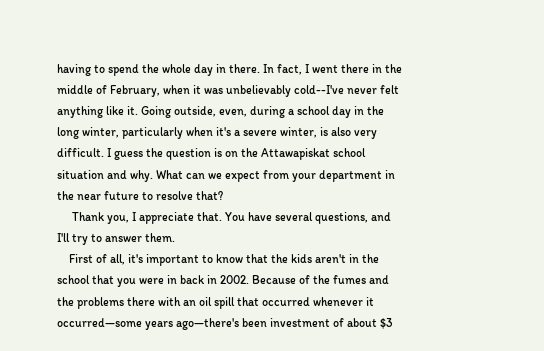having to spend the whole day in there. In fact, I went there in the middle of February, when it was unbelievably cold--I've never felt anything like it. Going outside, even, during a school day in the long winter, particularly when it's a severe winter, is also very difficult. I guess the question is on the Attawapiskat school situation and why. What can we expect from your department in the near future to resolve that?
     Thank you, I appreciate that. You have several questions, and I'll try to answer them.
    First of all, it's important to know that the kids aren't in the school that you were in back in 2002. Because of the fumes and the problems there with an oil spill that occurred whenever it occurred—some years ago—there's been investment of about $3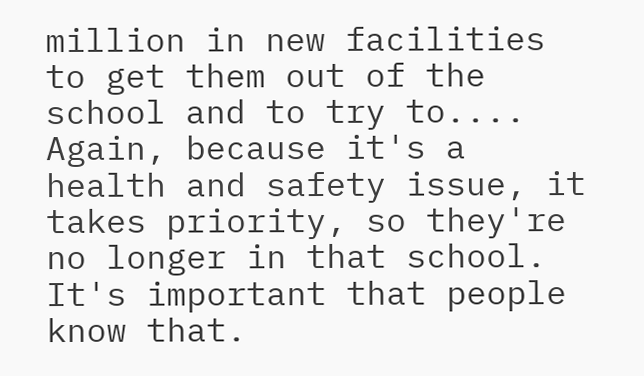million in new facilities to get them out of the school and to try to.... Again, because it's a health and safety issue, it takes priority, so they're no longer in that school. It's important that people know that.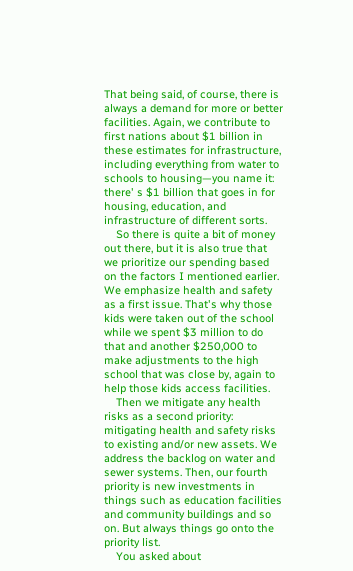That being said, of course, there is always a demand for more or better facilities. Again, we contribute to first nations about $1 billion in these estimates for infrastructure, including everything from water to schools to housing—you name it: there' s $1 billion that goes in for housing, education, and infrastructure of different sorts.
    So there is quite a bit of money out there, but it is also true that we prioritize our spending based on the factors I mentioned earlier. We emphasize health and safety as a first issue. That's why those kids were taken out of the school while we spent $3 million to do that and another $250,000 to make adjustments to the high school that was close by, again to help those kids access facilities.
    Then we mitigate any health risks as a second priority: mitigating health and safety risks to existing and/or new assets. We address the backlog on water and sewer systems. Then, our fourth priority is new investments in things such as education facilities and community buildings and so on. But always things go onto the priority list.
    You asked about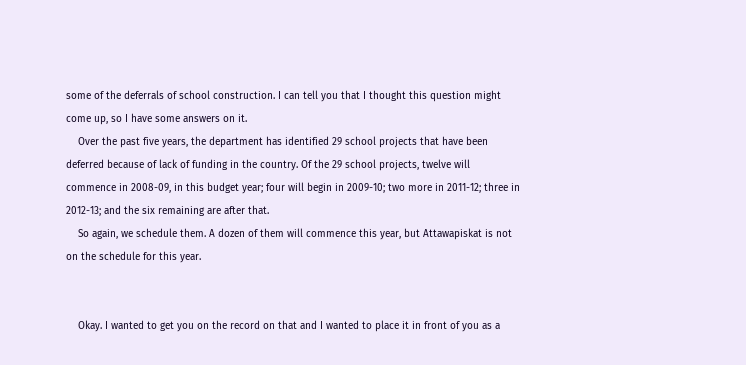some of the deferrals of school construction. I can tell you that I thought this question might come up, so I have some answers on it.
    Over the past five years, the department has identified 29 school projects that have been deferred because of lack of funding in the country. Of the 29 school projects, twelve will commence in 2008-09, in this budget year; four will begin in 2009-10; two more in 2011-12; three in 2012-13; and the six remaining are after that.
    So again, we schedule them. A dozen of them will commence this year, but Attawapiskat is not on the schedule for this year.


    Okay. I wanted to get you on the record on that and I wanted to place it in front of you as a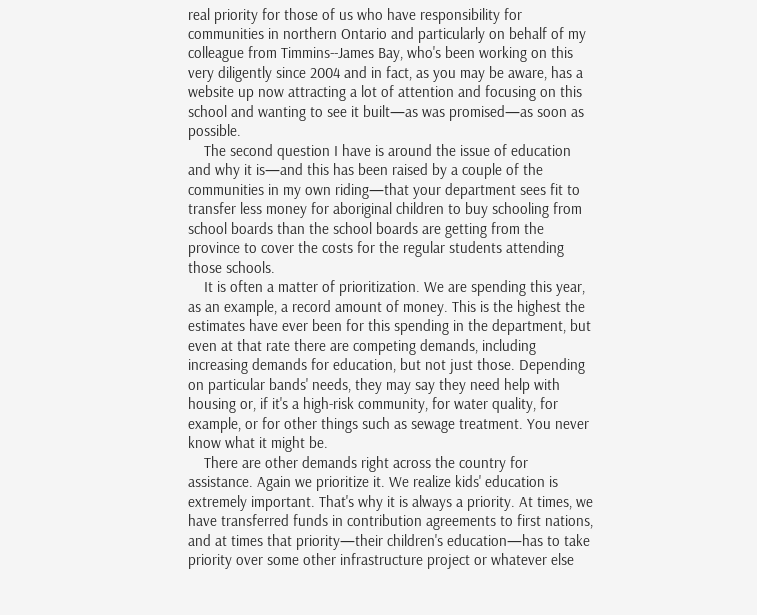real priority for those of us who have responsibility for communities in northern Ontario and particularly on behalf of my colleague from Timmins--James Bay, who's been working on this very diligently since 2004 and in fact, as you may be aware, has a website up now attracting a lot of attention and focusing on this school and wanting to see it built—as was promised—as soon as possible.
    The second question I have is around the issue of education and why it is—and this has been raised by a couple of the communities in my own riding—that your department sees fit to transfer less money for aboriginal children to buy schooling from school boards than the school boards are getting from the province to cover the costs for the regular students attending those schools.
    It is often a matter of prioritization. We are spending this year, as an example, a record amount of money. This is the highest the estimates have ever been for this spending in the department, but even at that rate there are competing demands, including increasing demands for education, but not just those. Depending on particular bands' needs, they may say they need help with housing or, if it's a high-risk community, for water quality, for example, or for other things such as sewage treatment. You never know what it might be.
    There are other demands right across the country for assistance. Again we prioritize it. We realize kids' education is extremely important. That's why it is always a priority. At times, we have transferred funds in contribution agreements to first nations, and at times that priority—their children's education—has to take priority over some other infrastructure project or whatever else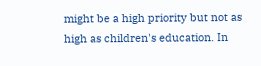might be a high priority but not as high as children's education. In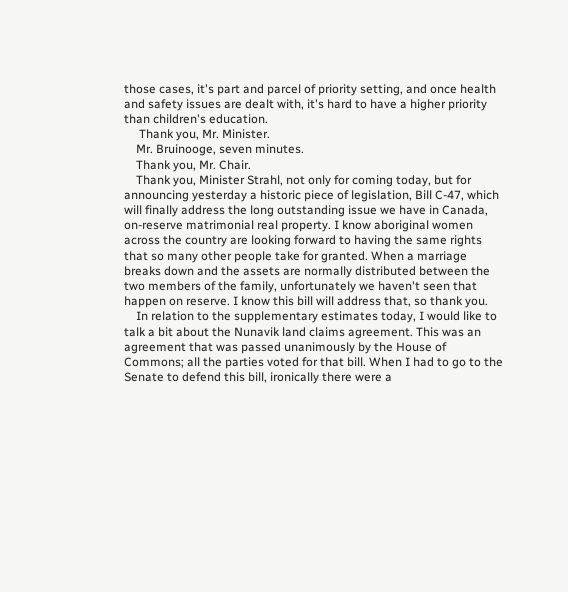those cases, it's part and parcel of priority setting, and once health and safety issues are dealt with, it's hard to have a higher priority than children's education.
     Thank you, Mr. Minister.
    Mr. Bruinooge, seven minutes.
    Thank you, Mr. Chair.
    Thank you, Minister Strahl, not only for coming today, but for announcing yesterday a historic piece of legislation, Bill C-47, which will finally address the long outstanding issue we have in Canada, on-reserve matrimonial real property. I know aboriginal women across the country are looking forward to having the same rights that so many other people take for granted. When a marriage breaks down and the assets are normally distributed between the two members of the family, unfortunately we haven't seen that happen on reserve. I know this bill will address that, so thank you.
    In relation to the supplementary estimates today, I would like to talk a bit about the Nunavik land claims agreement. This was an agreement that was passed unanimously by the House of Commons; all the parties voted for that bill. When I had to go to the Senate to defend this bill, ironically there were a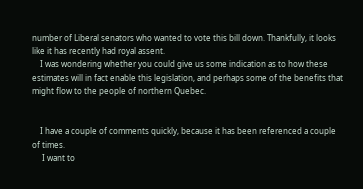number of Liberal senators who wanted to vote this bill down. Thankfully, it looks like it has recently had royal assent.
    I was wondering whether you could give us some indication as to how these estimates will in fact enable this legislation, and perhaps some of the benefits that might flow to the people of northern Quebec.


    I have a couple of comments quickly, because it has been referenced a couple of times.
     I want to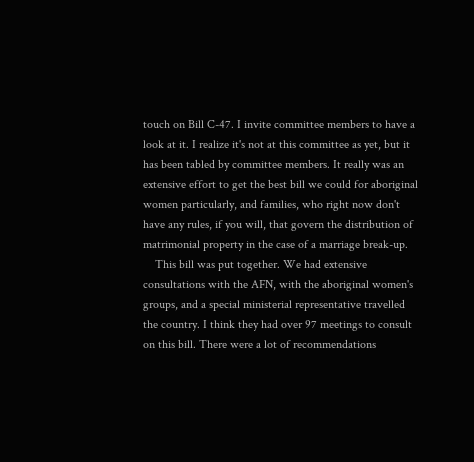touch on Bill C-47. I invite committee members to have a look at it. I realize it's not at this committee as yet, but it has been tabled by committee members. It really was an extensive effort to get the best bill we could for aboriginal women particularly, and families, who right now don't have any rules, if you will, that govern the distribution of matrimonial property in the case of a marriage break-up.
    This bill was put together. We had extensive consultations with the AFN, with the aboriginal women's groups, and a special ministerial representative travelled the country. I think they had over 97 meetings to consult on this bill. There were a lot of recommendations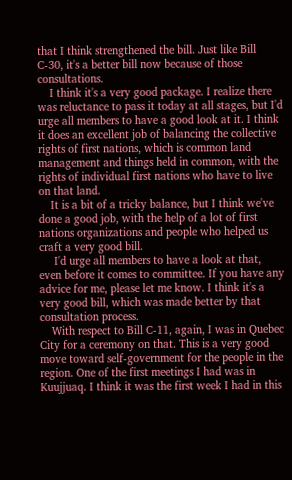that I think strengthened the bill. Just like Bill C-30, it's a better bill now because of those consultations.
    I think it's a very good package. I realize there was reluctance to pass it today at all stages, but I'd urge all members to have a good look at it. I think it does an excellent job of balancing the collective rights of first nations, which is common land management and things held in common, with the rights of individual first nations who have to live on that land.
    It is a bit of a tricky balance, but I think we've done a good job, with the help of a lot of first nations organizations and people who helped us craft a very good bill.
     I'd urge all members to have a look at that, even before it comes to committee. If you have any advice for me, please let me know. I think it's a very good bill, which was made better by that consultation process.
    With respect to Bill C-11, again, I was in Quebec City for a ceremony on that. This is a very good move toward self-government for the people in the region. One of the first meetings I had was in Kuujjuaq. I think it was the first week I had in this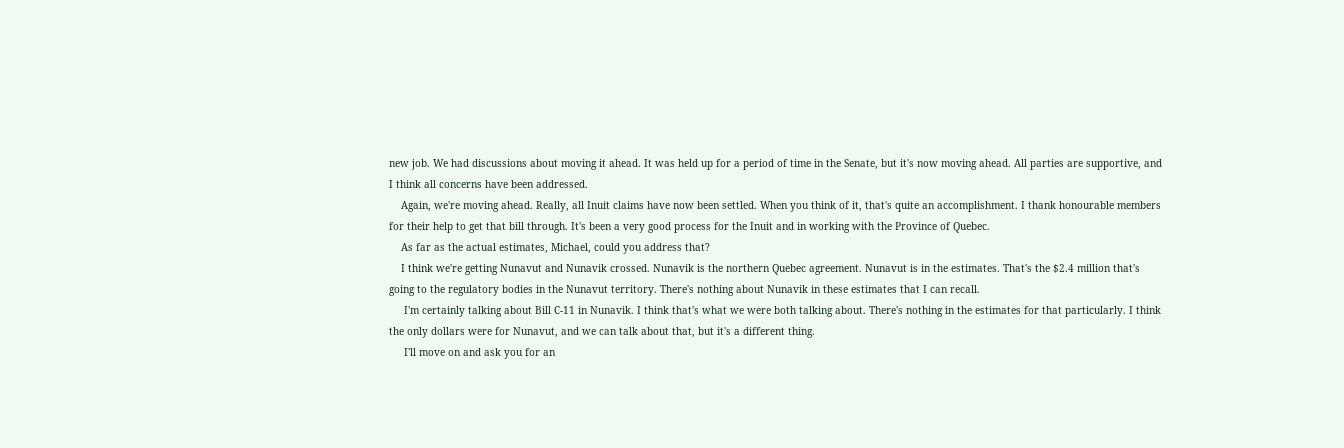new job. We had discussions about moving it ahead. It was held up for a period of time in the Senate, but it's now moving ahead. All parties are supportive, and I think all concerns have been addressed.
    Again, we're moving ahead. Really, all Inuit claims have now been settled. When you think of it, that's quite an accomplishment. I thank honourable members for their help to get that bill through. It's been a very good process for the Inuit and in working with the Province of Quebec.
    As far as the actual estimates, Michael, could you address that?
    I think we're getting Nunavut and Nunavik crossed. Nunavik is the northern Quebec agreement. Nunavut is in the estimates. That's the $2.4 million that's going to the regulatory bodies in the Nunavut territory. There's nothing about Nunavik in these estimates that I can recall.
     I'm certainly talking about Bill C-11 in Nunavik. I think that's what we were both talking about. There's nothing in the estimates for that particularly. I think the only dollars were for Nunavut, and we can talk about that, but it's a different thing.
     I'll move on and ask you for an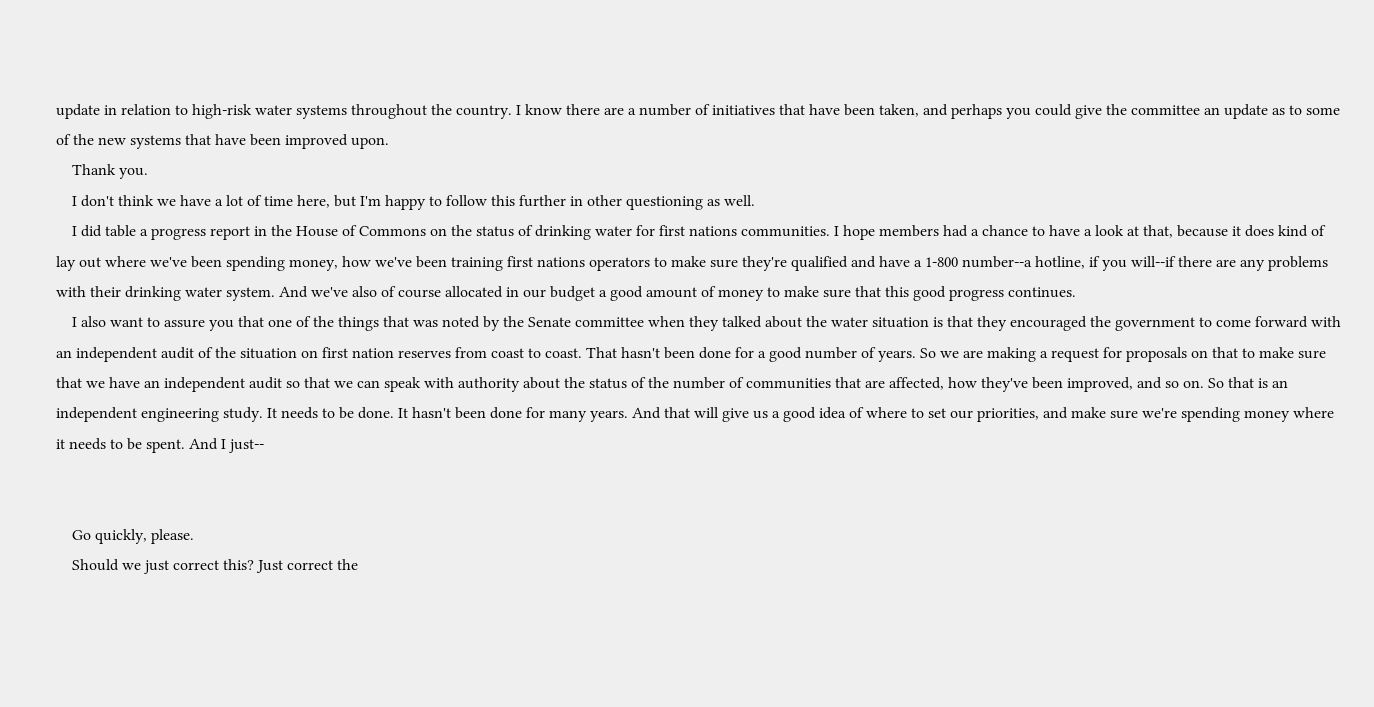update in relation to high-risk water systems throughout the country. I know there are a number of initiatives that have been taken, and perhaps you could give the committee an update as to some of the new systems that have been improved upon.
    Thank you.
    I don't think we have a lot of time here, but I'm happy to follow this further in other questioning as well.
    I did table a progress report in the House of Commons on the status of drinking water for first nations communities. I hope members had a chance to have a look at that, because it does kind of lay out where we've been spending money, how we've been training first nations operators to make sure they're qualified and have a 1-800 number--a hotline, if you will--if there are any problems with their drinking water system. And we've also of course allocated in our budget a good amount of money to make sure that this good progress continues.
    I also want to assure you that one of the things that was noted by the Senate committee when they talked about the water situation is that they encouraged the government to come forward with an independent audit of the situation on first nation reserves from coast to coast. That hasn't been done for a good number of years. So we are making a request for proposals on that to make sure that we have an independent audit so that we can speak with authority about the status of the number of communities that are affected, how they've been improved, and so on. So that is an independent engineering study. It needs to be done. It hasn't been done for many years. And that will give us a good idea of where to set our priorities, and make sure we're spending money where it needs to be spent. And I just--


    Go quickly, please.
    Should we just correct this? Just correct the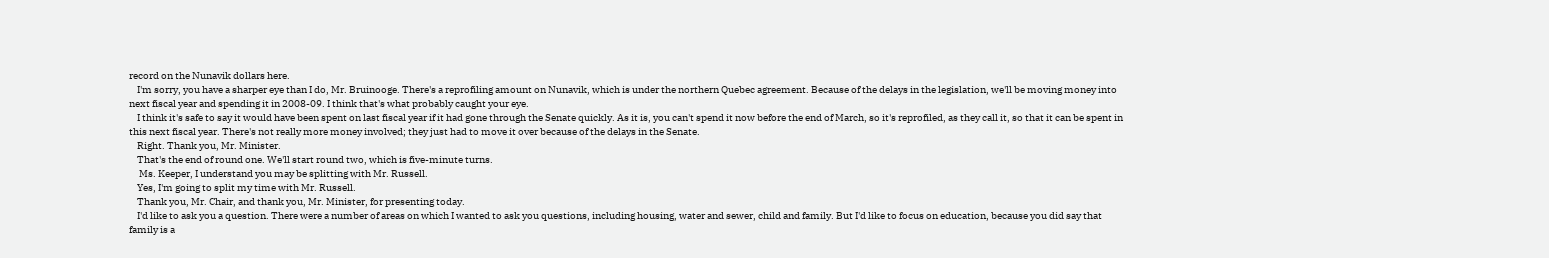record on the Nunavik dollars here.
    I'm sorry, you have a sharper eye than I do, Mr. Bruinooge. There's a reprofiling amount on Nunavik, which is under the northern Quebec agreement. Because of the delays in the legislation, we'll be moving money into next fiscal year and spending it in 2008-09. I think that's what probably caught your eye.
    I think it's safe to say it would have been spent on last fiscal year if it had gone through the Senate quickly. As it is, you can't spend it now before the end of March, so it's reprofiled, as they call it, so that it can be spent in this next fiscal year. There's not really more money involved; they just had to move it over because of the delays in the Senate.
    Right. Thank you, Mr. Minister.
    That's the end of round one. We'll start round two, which is five-minute turns.
     Ms. Keeper, I understand you may be splitting with Mr. Russell.
    Yes, I'm going to split my time with Mr. Russell.
    Thank you, Mr. Chair, and thank you, Mr. Minister, for presenting today.
    I'd like to ask you a question. There were a number of areas on which I wanted to ask you questions, including housing, water and sewer, child and family. But I'd like to focus on education, because you did say that family is a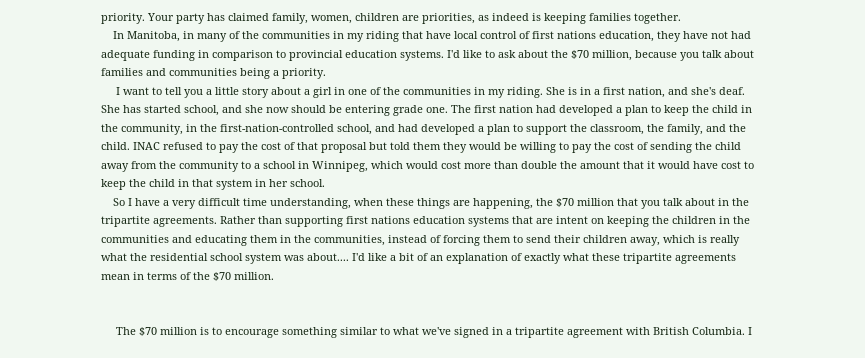priority. Your party has claimed family, women, children are priorities, as indeed is keeping families together.
    In Manitoba, in many of the communities in my riding that have local control of first nations education, they have not had adequate funding in comparison to provincial education systems. I'd like to ask about the $70 million, because you talk about families and communities being a priority.
     I want to tell you a little story about a girl in one of the communities in my riding. She is in a first nation, and she's deaf. She has started school, and she now should be entering grade one. The first nation had developed a plan to keep the child in the community, in the first-nation-controlled school, and had developed a plan to support the classroom, the family, and the child. INAC refused to pay the cost of that proposal but told them they would be willing to pay the cost of sending the child away from the community to a school in Winnipeg, which would cost more than double the amount that it would have cost to keep the child in that system in her school.
    So I have a very difficult time understanding, when these things are happening, the $70 million that you talk about in the tripartite agreements. Rather than supporting first nations education systems that are intent on keeping the children in the communities and educating them in the communities, instead of forcing them to send their children away, which is really what the residential school system was about.... I'd like a bit of an explanation of exactly what these tripartite agreements mean in terms of the $70 million.


     The $70 million is to encourage something similar to what we've signed in a tripartite agreement with British Columbia. I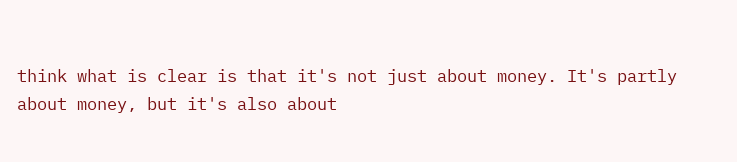think what is clear is that it's not just about money. It's partly about money, but it's also about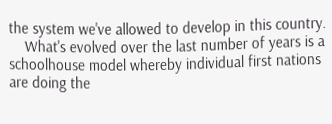the system we've allowed to develop in this country.
    What's evolved over the last number of years is a schoolhouse model whereby individual first nations are doing the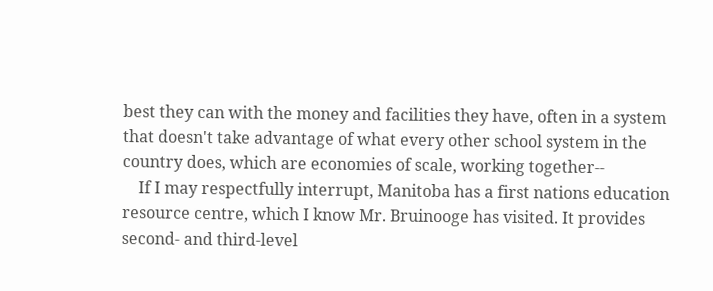best they can with the money and facilities they have, often in a system that doesn't take advantage of what every other school system in the country does, which are economies of scale, working together--
    If I may respectfully interrupt, Manitoba has a first nations education resource centre, which I know Mr. Bruinooge has visited. It provides second- and third-level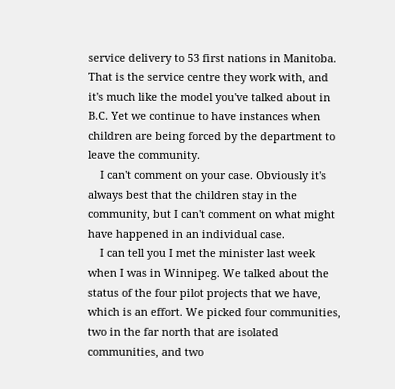service delivery to 53 first nations in Manitoba. That is the service centre they work with, and it's much like the model you've talked about in B.C. Yet we continue to have instances when children are being forced by the department to leave the community.
    I can't comment on your case. Obviously it's always best that the children stay in the community, but I can't comment on what might have happened in an individual case.
    I can tell you I met the minister last week when I was in Winnipeg. We talked about the status of the four pilot projects that we have, which is an effort. We picked four communities, two in the far north that are isolated communities, and two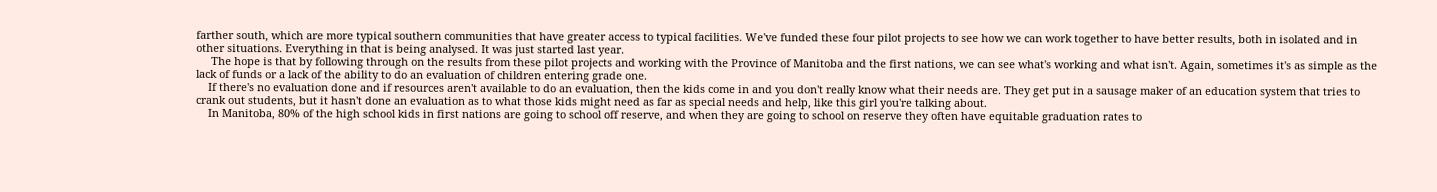farther south, which are more typical southern communities that have greater access to typical facilities. We've funded these four pilot projects to see how we can work together to have better results, both in isolated and in other situations. Everything in that is being analysed. It was just started last year.
     The hope is that by following through on the results from these pilot projects and working with the Province of Manitoba and the first nations, we can see what's working and what isn't. Again, sometimes it's as simple as the lack of funds or a lack of the ability to do an evaluation of children entering grade one.
    If there's no evaluation done and if resources aren't available to do an evaluation, then the kids come in and you don't really know what their needs are. They get put in a sausage maker of an education system that tries to crank out students, but it hasn't done an evaluation as to what those kids might need as far as special needs and help, like this girl you're talking about.
    In Manitoba, 80% of the high school kids in first nations are going to school off reserve, and when they are going to school on reserve they often have equitable graduation rates to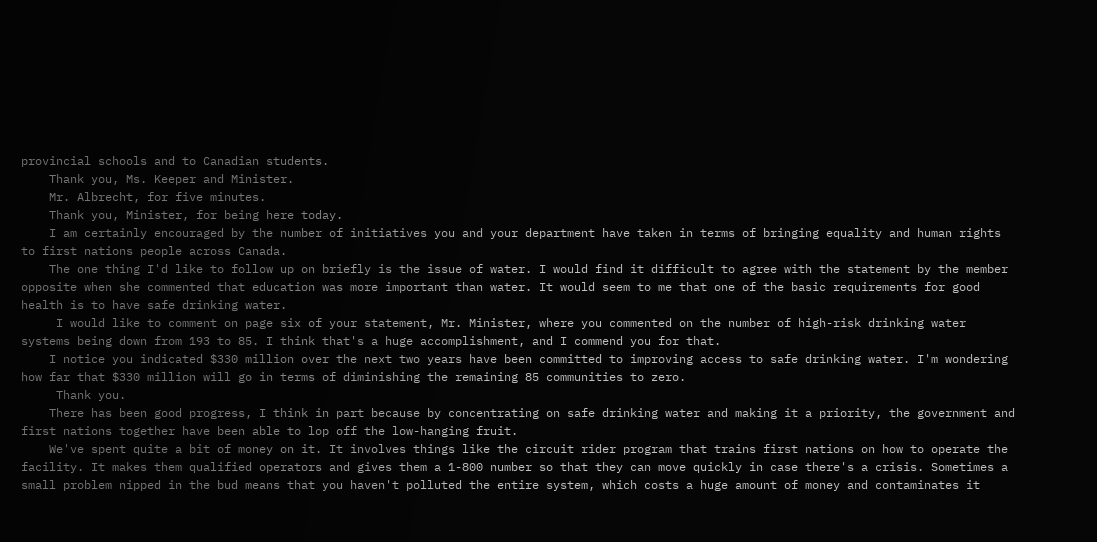provincial schools and to Canadian students.
    Thank you, Ms. Keeper and Minister.
    Mr. Albrecht, for five minutes.
    Thank you, Minister, for being here today.
    I am certainly encouraged by the number of initiatives you and your department have taken in terms of bringing equality and human rights to first nations people across Canada.
    The one thing I'd like to follow up on briefly is the issue of water. I would find it difficult to agree with the statement by the member opposite when she commented that education was more important than water. It would seem to me that one of the basic requirements for good health is to have safe drinking water.
     I would like to comment on page six of your statement, Mr. Minister, where you commented on the number of high-risk drinking water systems being down from 193 to 85. I think that's a huge accomplishment, and I commend you for that.
    I notice you indicated $330 million over the next two years have been committed to improving access to safe drinking water. I'm wondering how far that $330 million will go in terms of diminishing the remaining 85 communities to zero.
     Thank you.
    There has been good progress, I think in part because by concentrating on safe drinking water and making it a priority, the government and first nations together have been able to lop off the low-hanging fruit.
    We've spent quite a bit of money on it. It involves things like the circuit rider program that trains first nations on how to operate the facility. It makes them qualified operators and gives them a 1-800 number so that they can move quickly in case there's a crisis. Sometimes a small problem nipped in the bud means that you haven't polluted the entire system, which costs a huge amount of money and contaminates it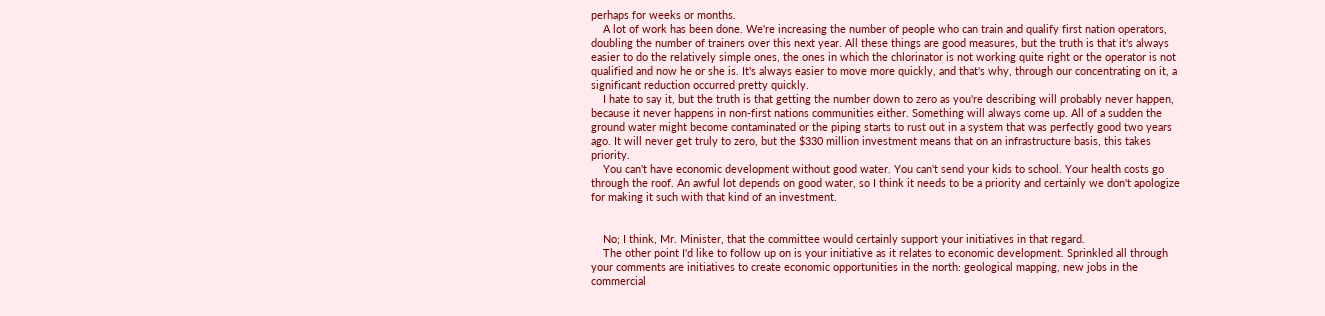perhaps for weeks or months.
    A lot of work has been done. We're increasing the number of people who can train and qualify first nation operators, doubling the number of trainers over this next year. All these things are good measures, but the truth is that it's always easier to do the relatively simple ones, the ones in which the chlorinator is not working quite right or the operator is not qualified and now he or she is. It's always easier to move more quickly, and that's why, through our concentrating on it, a significant reduction occurred pretty quickly.
    I hate to say it, but the truth is that getting the number down to zero as you're describing will probably never happen, because it never happens in non-first nations communities either. Something will always come up. All of a sudden the ground water might become contaminated or the piping starts to rust out in a system that was perfectly good two years ago. It will never get truly to zero, but the $330 million investment means that on an infrastructure basis, this takes priority.
    You can't have economic development without good water. You can't send your kids to school. Your health costs go through the roof. An awful lot depends on good water, so I think it needs to be a priority and certainly we don't apologize for making it such with that kind of an investment.


    No; I think, Mr. Minister, that the committee would certainly support your initiatives in that regard.
    The other point I'd like to follow up on is your initiative as it relates to economic development. Sprinkled all through your comments are initiatives to create economic opportunities in the north: geological mapping, new jobs in the commercial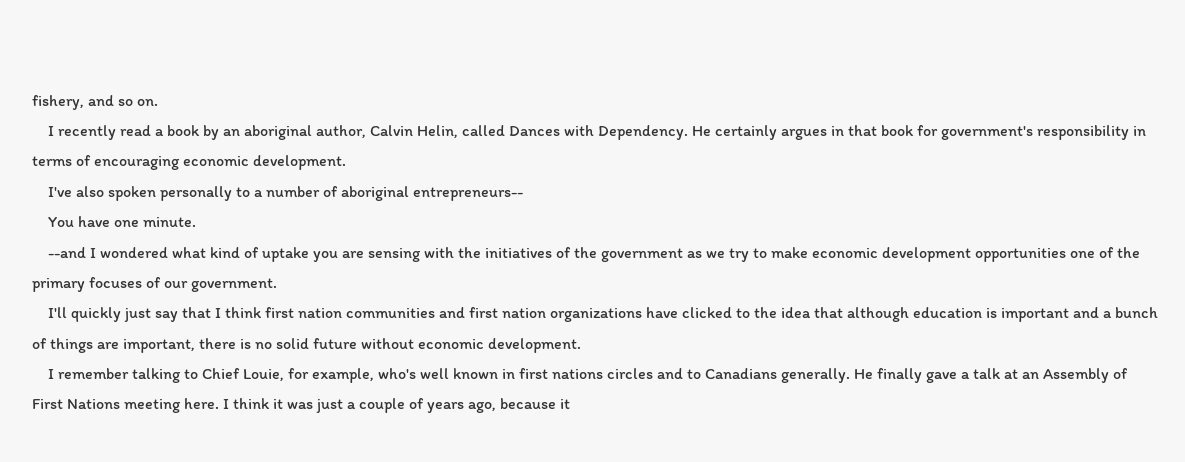fishery, and so on.
    I recently read a book by an aboriginal author, Calvin Helin, called Dances with Dependency. He certainly argues in that book for government's responsibility in terms of encouraging economic development.
    I've also spoken personally to a number of aboriginal entrepreneurs--
    You have one minute.
    --and I wondered what kind of uptake you are sensing with the initiatives of the government as we try to make economic development opportunities one of the primary focuses of our government.
    I'll quickly just say that I think first nation communities and first nation organizations have clicked to the idea that although education is important and a bunch of things are important, there is no solid future without economic development.
    I remember talking to Chief Louie, for example, who's well known in first nations circles and to Canadians generally. He finally gave a talk at an Assembly of First Nations meeting here. I think it was just a couple of years ago, because it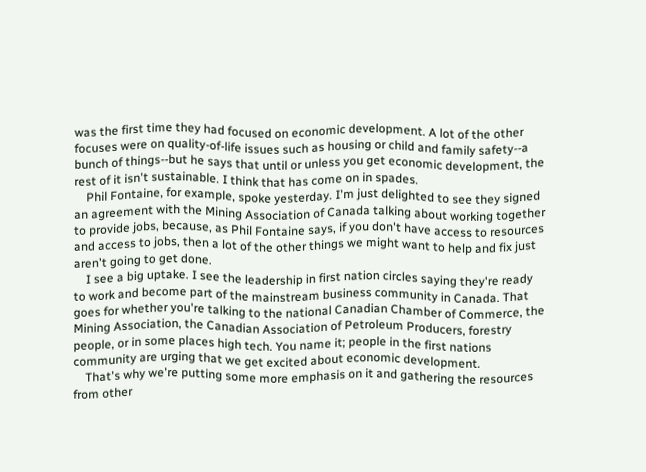was the first time they had focused on economic development. A lot of the other focuses were on quality-of-life issues such as housing or child and family safety--a bunch of things--but he says that until or unless you get economic development, the rest of it isn't sustainable. I think that has come on in spades.
    Phil Fontaine, for example, spoke yesterday. I'm just delighted to see they signed an agreement with the Mining Association of Canada talking about working together to provide jobs, because, as Phil Fontaine says, if you don't have access to resources and access to jobs, then a lot of the other things we might want to help and fix just aren't going to get done.
    I see a big uptake. I see the leadership in first nation circles saying they're ready to work and become part of the mainstream business community in Canada. That goes for whether you're talking to the national Canadian Chamber of Commerce, the Mining Association, the Canadian Association of Petroleum Producers, forestry people, or in some places high tech. You name it; people in the first nations community are urging that we get excited about economic development.
    That's why we're putting some more emphasis on it and gathering the resources from other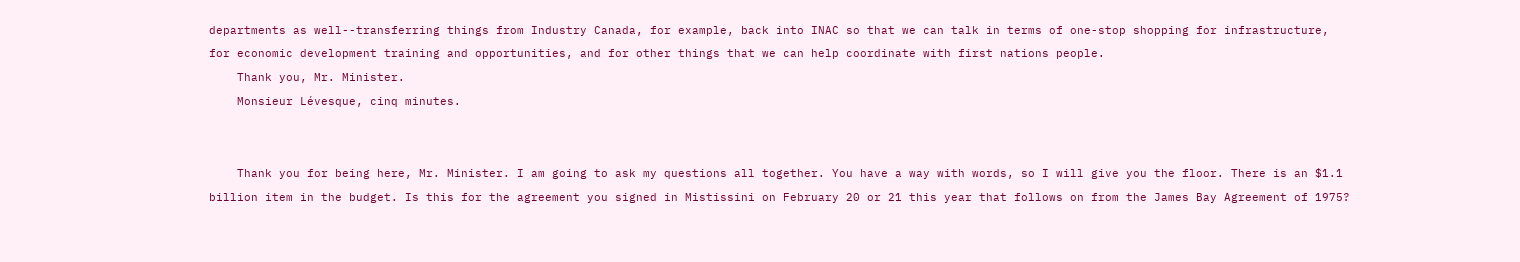departments as well--transferring things from Industry Canada, for example, back into INAC so that we can talk in terms of one-stop shopping for infrastructure, for economic development training and opportunities, and for other things that we can help coordinate with first nations people.
    Thank you, Mr. Minister.
    Monsieur Lévesque, cinq minutes.


    Thank you for being here, Mr. Minister. I am going to ask my questions all together. You have a way with words, so I will give you the floor. There is an $1.1 billion item in the budget. Is this for the agreement you signed in Mistissini on February 20 or 21 this year that follows on from the James Bay Agreement of 1975?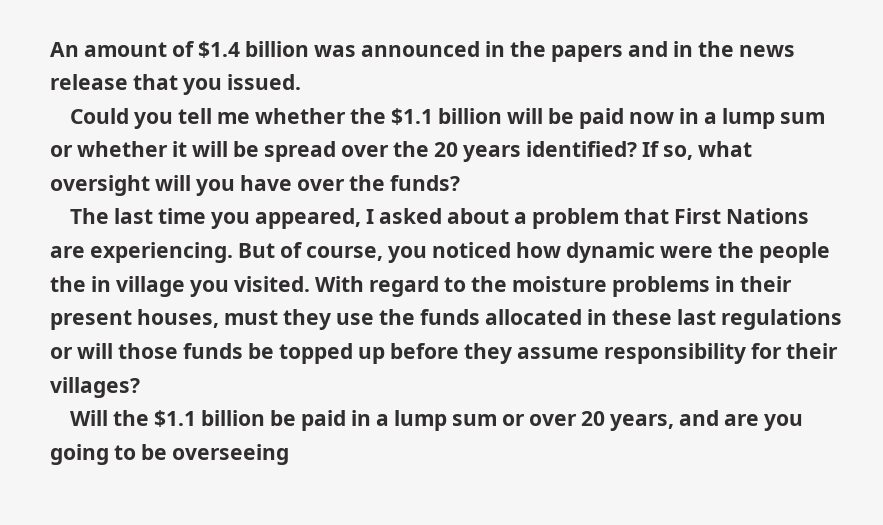An amount of $1.4 billion was announced in the papers and in the news release that you issued.
    Could you tell me whether the $1.1 billion will be paid now in a lump sum or whether it will be spread over the 20 years identified? If so, what oversight will you have over the funds?
    The last time you appeared, I asked about a problem that First Nations are experiencing. But of course, you noticed how dynamic were the people the in village you visited. With regard to the moisture problems in their present houses, must they use the funds allocated in these last regulations or will those funds be topped up before they assume responsibility for their villages?
    Will the $1.1 billion be paid in a lump sum or over 20 years, and are you going to be overseeing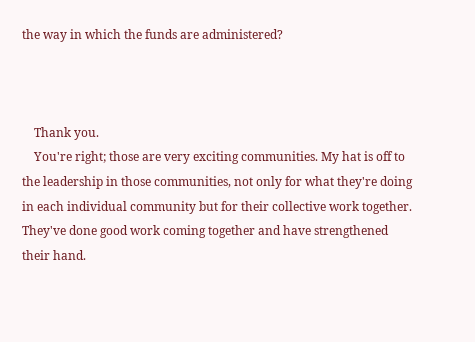the way in which the funds are administered?



    Thank you.
    You're right; those are very exciting communities. My hat is off to the leadership in those communities, not only for what they're doing in each individual community but for their collective work together. They've done good work coming together and have strengthened their hand.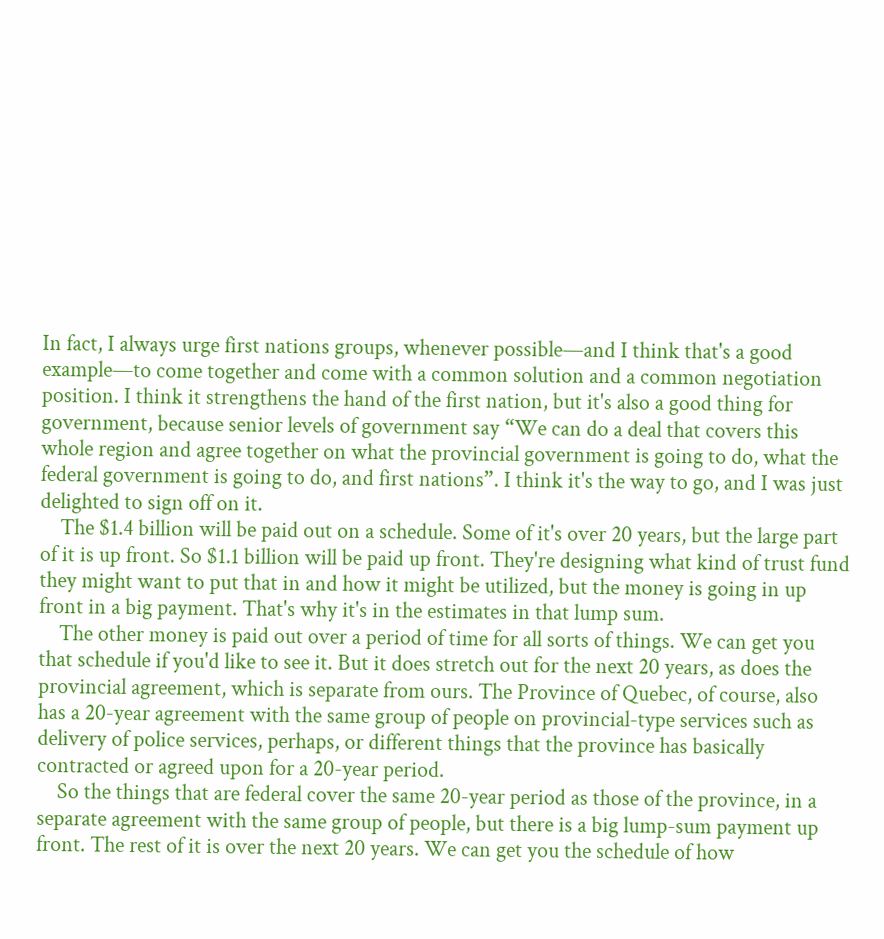In fact, I always urge first nations groups, whenever possible—and I think that's a good example—to come together and come with a common solution and a common negotiation position. I think it strengthens the hand of the first nation, but it's also a good thing for government, because senior levels of government say “We can do a deal that covers this whole region and agree together on what the provincial government is going to do, what the federal government is going to do, and first nations”. I think it's the way to go, and I was just delighted to sign off on it.
    The $1.4 billion will be paid out on a schedule. Some of it's over 20 years, but the large part of it is up front. So $1.1 billion will be paid up front. They're designing what kind of trust fund they might want to put that in and how it might be utilized, but the money is going in up front in a big payment. That's why it's in the estimates in that lump sum.
    The other money is paid out over a period of time for all sorts of things. We can get you that schedule if you'd like to see it. But it does stretch out for the next 20 years, as does the provincial agreement, which is separate from ours. The Province of Quebec, of course, also has a 20-year agreement with the same group of people on provincial-type services such as delivery of police services, perhaps, or different things that the province has basically contracted or agreed upon for a 20-year period.
    So the things that are federal cover the same 20-year period as those of the province, in a separate agreement with the same group of people, but there is a big lump-sum payment up front. The rest of it is over the next 20 years. We can get you the schedule of how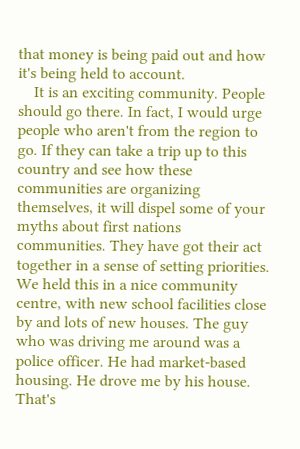that money is being paid out and how it's being held to account.
    It is an exciting community. People should go there. In fact, I would urge people who aren't from the region to go. If they can take a trip up to this country and see how these communities are organizing themselves, it will dispel some of your myths about first nations communities. They have got their act together in a sense of setting priorities. We held this in a nice community centre, with new school facilities close by and lots of new houses. The guy who was driving me around was a police officer. He had market-based housing. He drove me by his house. That's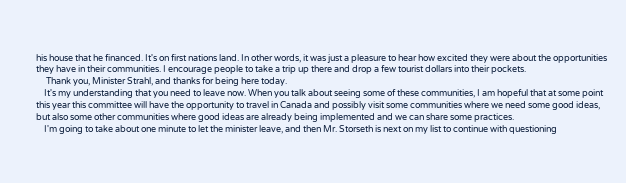his house that he financed. It's on first nations land. In other words, it was just a pleasure to hear how excited they were about the opportunities they have in their communities. I encourage people to take a trip up there and drop a few tourist dollars into their pockets.
     Thank you, Minister Strahl, and thanks for being here today.
    It's my understanding that you need to leave now. When you talk about seeing some of these communities, I am hopeful that at some point this year this committee will have the opportunity to travel in Canada and possibly visit some communities where we need some good ideas, but also some other communities where good ideas are already being implemented and we can share some practices.
    I'm going to take about one minute to let the minister leave, and then Mr. Storseth is next on my list to continue with questioning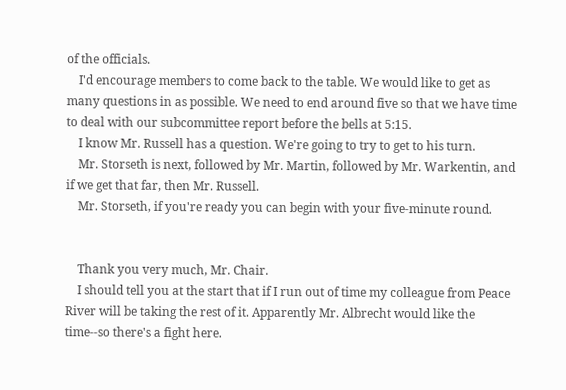of the officials.
    I'd encourage members to come back to the table. We would like to get as many questions in as possible. We need to end around five so that we have time to deal with our subcommittee report before the bells at 5:15.
    I know Mr. Russell has a question. We're going to try to get to his turn.
    Mr. Storseth is next, followed by Mr. Martin, followed by Mr. Warkentin, and if we get that far, then Mr. Russell.
    Mr. Storseth, if you're ready you can begin with your five-minute round.


    Thank you very much, Mr. Chair.
    I should tell you at the start that if I run out of time my colleague from Peace River will be taking the rest of it. Apparently Mr. Albrecht would like the time--so there's a fight here.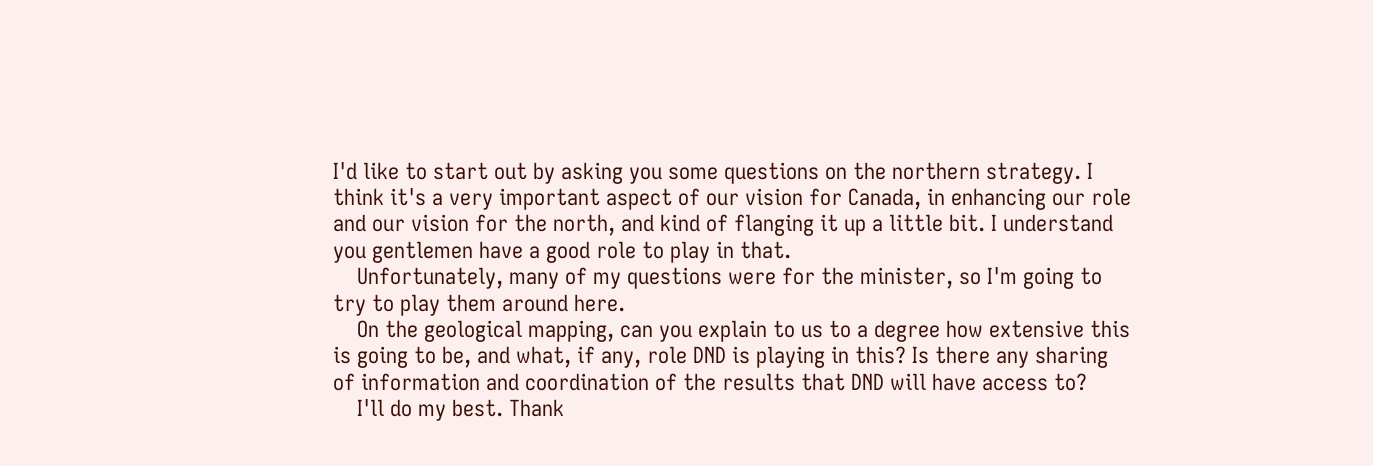I'd like to start out by asking you some questions on the northern strategy. I think it's a very important aspect of our vision for Canada, in enhancing our role and our vision for the north, and kind of flanging it up a little bit. I understand you gentlemen have a good role to play in that.
    Unfortunately, many of my questions were for the minister, so I'm going to try to play them around here.
    On the geological mapping, can you explain to us to a degree how extensive this is going to be, and what, if any, role DND is playing in this? Is there any sharing of information and coordination of the results that DND will have access to?
    I'll do my best. Thank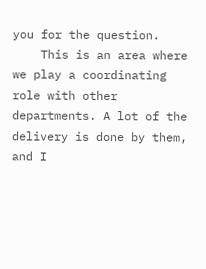you for the question.
    This is an area where we play a coordinating role with other departments. A lot of the delivery is done by them, and I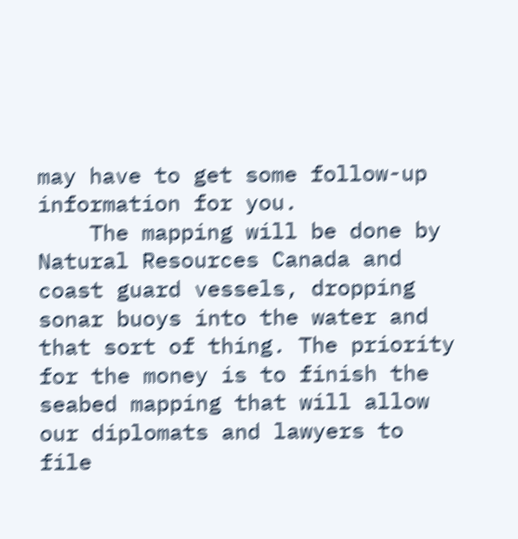may have to get some follow-up information for you.
    The mapping will be done by Natural Resources Canada and coast guard vessels, dropping sonar buoys into the water and that sort of thing. The priority for the money is to finish the seabed mapping that will allow our diplomats and lawyers to file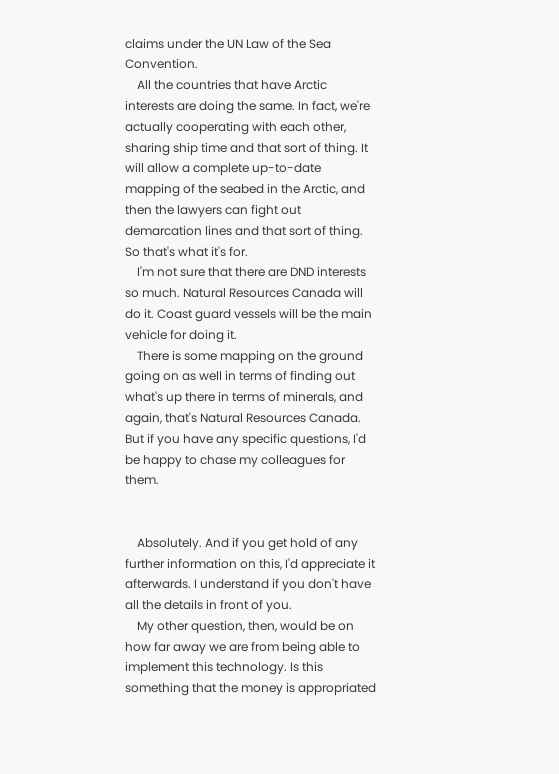claims under the UN Law of the Sea Convention.
    All the countries that have Arctic interests are doing the same. In fact, we're actually cooperating with each other, sharing ship time and that sort of thing. It will allow a complete up-to-date mapping of the seabed in the Arctic, and then the lawyers can fight out demarcation lines and that sort of thing. So that's what it's for.
    I'm not sure that there are DND interests so much. Natural Resources Canada will do it. Coast guard vessels will be the main vehicle for doing it.
    There is some mapping on the ground going on as well in terms of finding out what's up there in terms of minerals, and again, that's Natural Resources Canada. But if you have any specific questions, I'd be happy to chase my colleagues for them.


    Absolutely. And if you get hold of any further information on this, I'd appreciate it afterwards. I understand if you don't have all the details in front of you.
    My other question, then, would be on how far away we are from being able to implement this technology. Is this something that the money is appropriated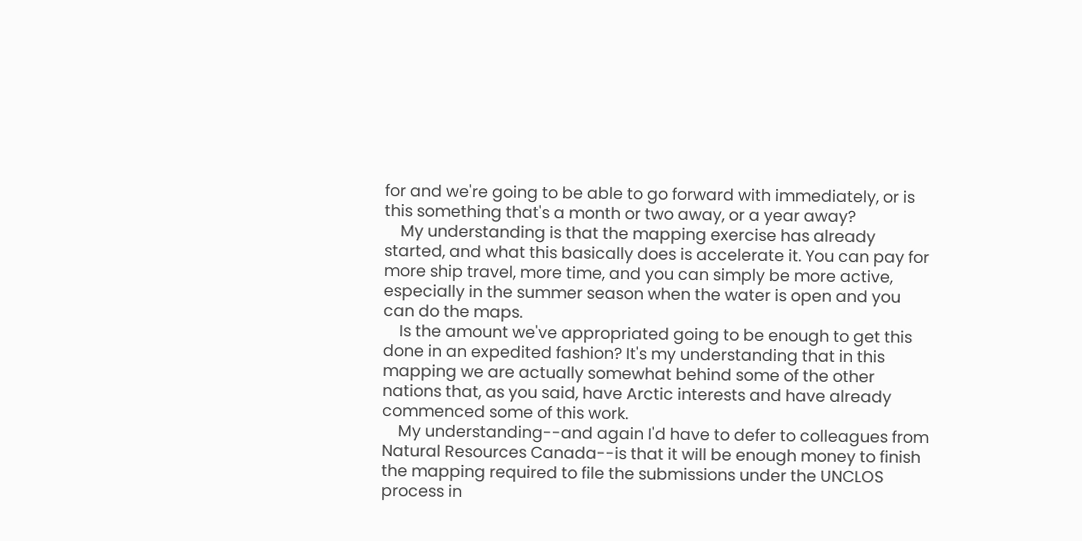for and we're going to be able to go forward with immediately, or is this something that's a month or two away, or a year away?
    My understanding is that the mapping exercise has already started, and what this basically does is accelerate it. You can pay for more ship travel, more time, and you can simply be more active, especially in the summer season when the water is open and you can do the maps.
    Is the amount we've appropriated going to be enough to get this done in an expedited fashion? It's my understanding that in this mapping we are actually somewhat behind some of the other nations that, as you said, have Arctic interests and have already commenced some of this work.
    My understanding--and again I'd have to defer to colleagues from Natural Resources Canada--is that it will be enough money to finish the mapping required to file the submissions under the UNCLOS process in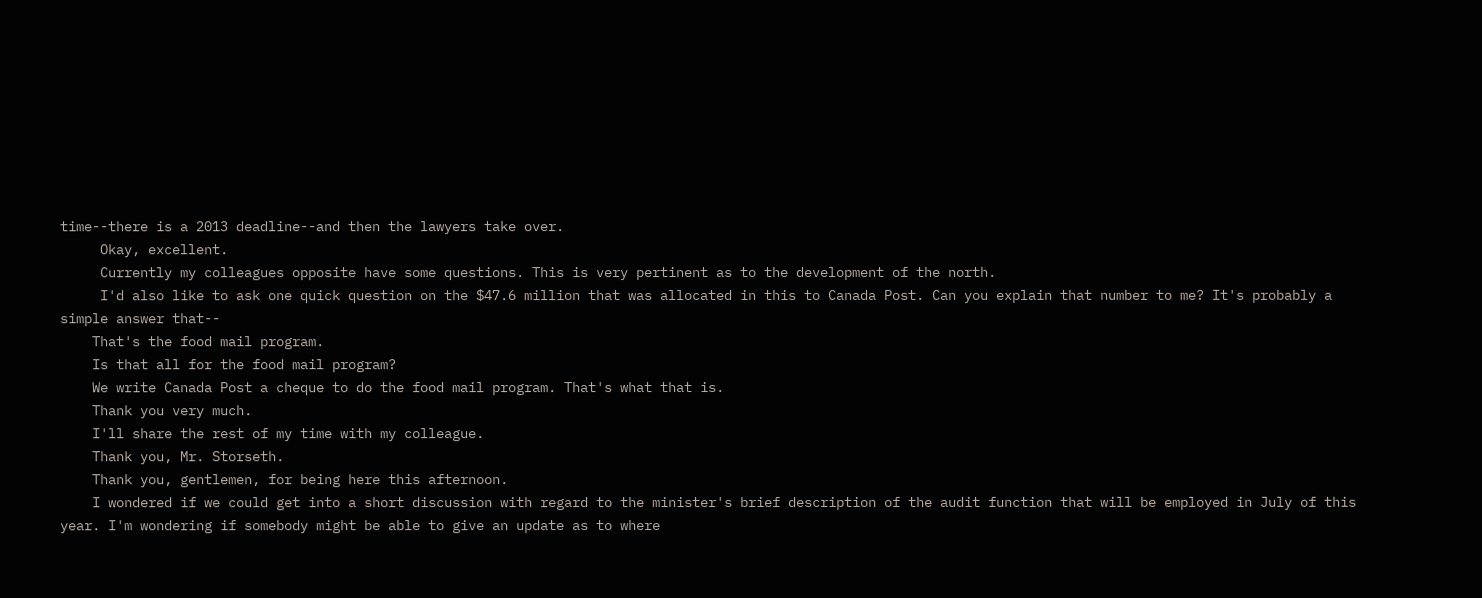time--there is a 2013 deadline--and then the lawyers take over.
     Okay, excellent.
     Currently my colleagues opposite have some questions. This is very pertinent as to the development of the north.
     I'd also like to ask one quick question on the $47.6 million that was allocated in this to Canada Post. Can you explain that number to me? It's probably a simple answer that--
    That's the food mail program.
    Is that all for the food mail program?
    We write Canada Post a cheque to do the food mail program. That's what that is.
    Thank you very much.
    I'll share the rest of my time with my colleague.
    Thank you, Mr. Storseth.
    Thank you, gentlemen, for being here this afternoon.
    I wondered if we could get into a short discussion with regard to the minister's brief description of the audit function that will be employed in July of this year. I'm wondering if somebody might be able to give an update as to where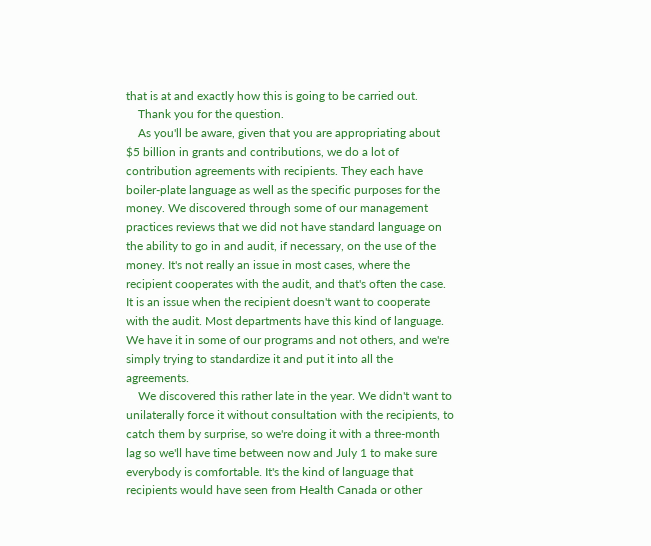that is at and exactly how this is going to be carried out.
    Thank you for the question.
    As you'll be aware, given that you are appropriating about $5 billion in grants and contributions, we do a lot of contribution agreements with recipients. They each have boiler-plate language as well as the specific purposes for the money. We discovered through some of our management practices reviews that we did not have standard language on the ability to go in and audit, if necessary, on the use of the money. It's not really an issue in most cases, where the recipient cooperates with the audit, and that's often the case. It is an issue when the recipient doesn't want to cooperate with the audit. Most departments have this kind of language. We have it in some of our programs and not others, and we're simply trying to standardize it and put it into all the agreements.
    We discovered this rather late in the year. We didn't want to unilaterally force it without consultation with the recipients, to catch them by surprise, so we're doing it with a three-month lag so we'll have time between now and July 1 to make sure everybody is comfortable. It's the kind of language that recipients would have seen from Health Canada or other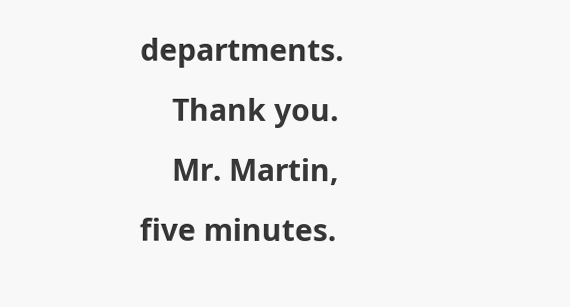departments.
    Thank you.
    Mr. Martin, five minutes.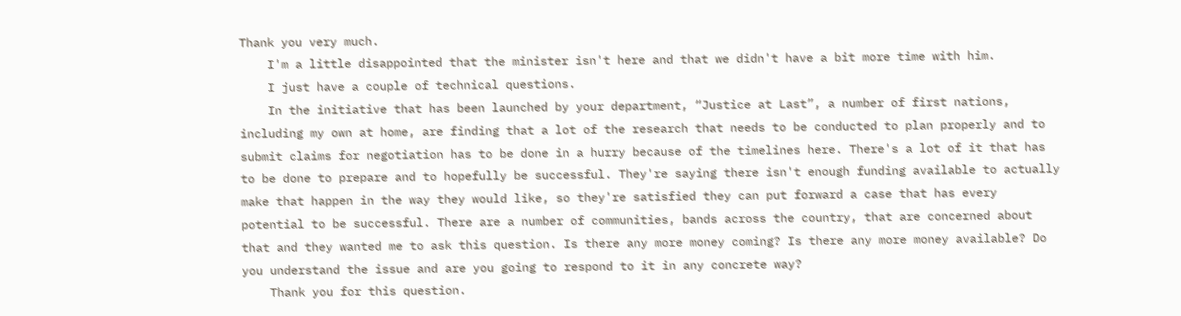Thank you very much.
    I'm a little disappointed that the minister isn't here and that we didn't have a bit more time with him.
    I just have a couple of technical questions.
    In the initiative that has been launched by your department, “Justice at Last”, a number of first nations, including my own at home, are finding that a lot of the research that needs to be conducted to plan properly and to submit claims for negotiation has to be done in a hurry because of the timelines here. There's a lot of it that has to be done to prepare and to hopefully be successful. They're saying there isn't enough funding available to actually make that happen in the way they would like, so they're satisfied they can put forward a case that has every potential to be successful. There are a number of communities, bands across the country, that are concerned about that and they wanted me to ask this question. Is there any more money coming? Is there any more money available? Do you understand the issue and are you going to respond to it in any concrete way?
    Thank you for this question.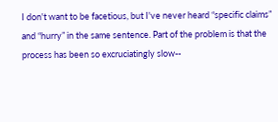I don't want to be facetious, but I've never heard “specific claims” and “hurry” in the same sentence. Part of the problem is that the process has been so excruciatingly slow--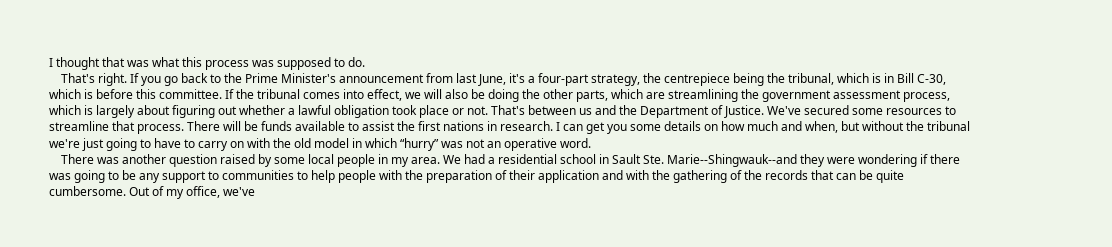I thought that was what this process was supposed to do.
    That's right. If you go back to the Prime Minister's announcement from last June, it's a four-part strategy, the centrepiece being the tribunal, which is in Bill C-30, which is before this committee. If the tribunal comes into effect, we will also be doing the other parts, which are streamlining the government assessment process, which is largely about figuring out whether a lawful obligation took place or not. That's between us and the Department of Justice. We've secured some resources to streamline that process. There will be funds available to assist the first nations in research. I can get you some details on how much and when, but without the tribunal we're just going to have to carry on with the old model in which “hurry” was not an operative word.
    There was another question raised by some local people in my area. We had a residential school in Sault Ste. Marie--Shingwauk--and they were wondering if there was going to be any support to communities to help people with the preparation of their application and with the gathering of the records that can be quite cumbersome. Out of my office, we've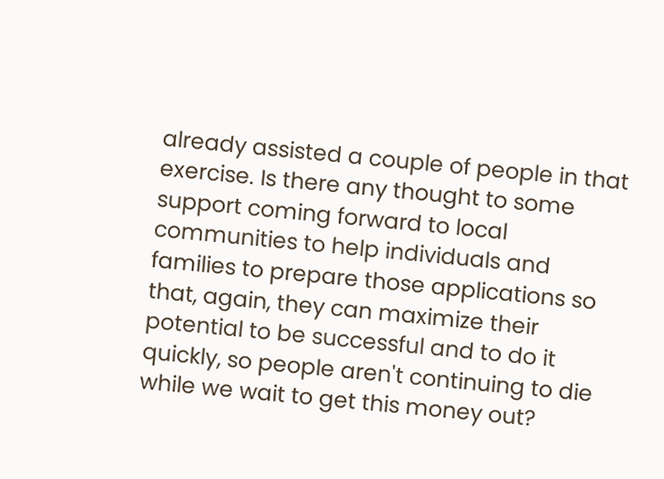already assisted a couple of people in that exercise. Is there any thought to some support coming forward to local communities to help individuals and families to prepare those applications so that, again, they can maximize their potential to be successful and to do it quickly, so people aren't continuing to die while we wait to get this money out?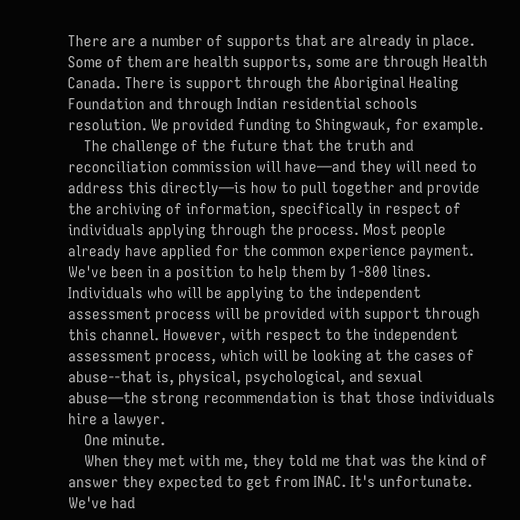There are a number of supports that are already in place. Some of them are health supports, some are through Health Canada. There is support through the Aboriginal Healing Foundation and through Indian residential schools resolution. We provided funding to Shingwauk, for example.
    The challenge of the future that the truth and reconciliation commission will have—and they will need to address this directly—is how to pull together and provide the archiving of information, specifically in respect of individuals applying through the process. Most people already have applied for the common experience payment. We've been in a position to help them by 1-800 lines. Individuals who will be applying to the independent assessment process will be provided with support through this channel. However, with respect to the independent assessment process, which will be looking at the cases of abuse--that is, physical, psychological, and sexual abuse—the strong recommendation is that those individuals hire a lawyer.
    One minute.
    When they met with me, they told me that was the kind of answer they expected to get from INAC. It's unfortunate. We've had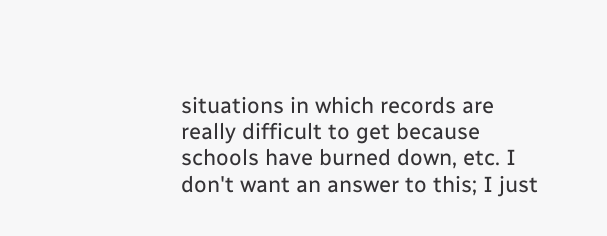situations in which records are really difficult to get because schools have burned down, etc. I don't want an answer to this; I just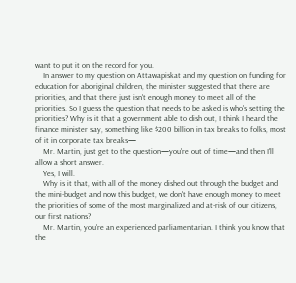want to put it on the record for you.
    In answer to my question on Attawapiskat and my question on funding for education for aboriginal children, the minister suggested that there are priorities, and that there just isn't enough money to meet all of the priorities. So I guess the question that needs to be asked is who's setting the priorities? Why is it that a government able to dish out, I think I heard the finance minister say, something like $200 billion in tax breaks to folks, most of it in corporate tax breaks—
    Mr. Martin, just get to the question—you're out of time—and then I'll allow a short answer.
    Yes, I will.
    Why is it that, with all of the money dished out through the budget and the mini-budget and now this budget, we don't have enough money to meet the priorities of some of the most marginalized and at-risk of our citizens, our first nations?
    Mr. Martin, you're an experienced parliamentarian. I think you know that the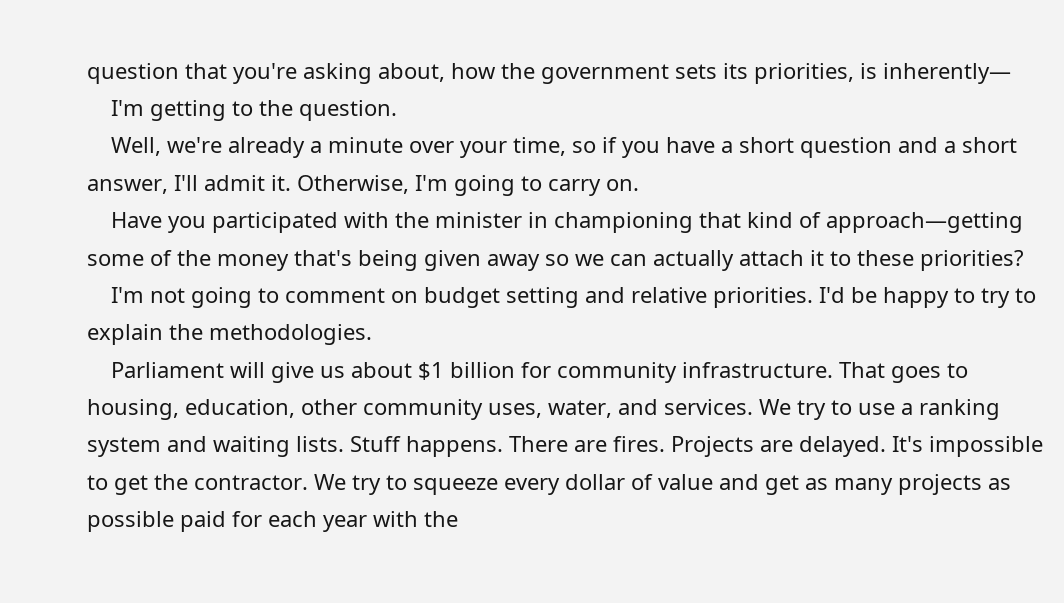question that you're asking about, how the government sets its priorities, is inherently—
    I'm getting to the question.
    Well, we're already a minute over your time, so if you have a short question and a short answer, I'll admit it. Otherwise, I'm going to carry on.
    Have you participated with the minister in championing that kind of approach—getting some of the money that's being given away so we can actually attach it to these priorities?
    I'm not going to comment on budget setting and relative priorities. I'd be happy to try to explain the methodologies.
    Parliament will give us about $1 billion for community infrastructure. That goes to housing, education, other community uses, water, and services. We try to use a ranking system and waiting lists. Stuff happens. There are fires. Projects are delayed. It's impossible to get the contractor. We try to squeeze every dollar of value and get as many projects as possible paid for each year with the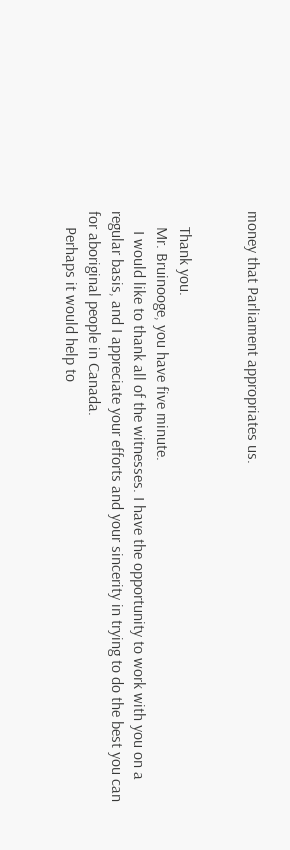money that Parliament appropriates us.


    Thank you.
    Mr. Bruinooge, you have five minute.
     I would like to thank all of the witnesses. I have the opportunity to work with you on a regular basis, and I appreciate your efforts and your sincerity in trying to do the best you can for aboriginal people in Canada.
    Perhaps it would help to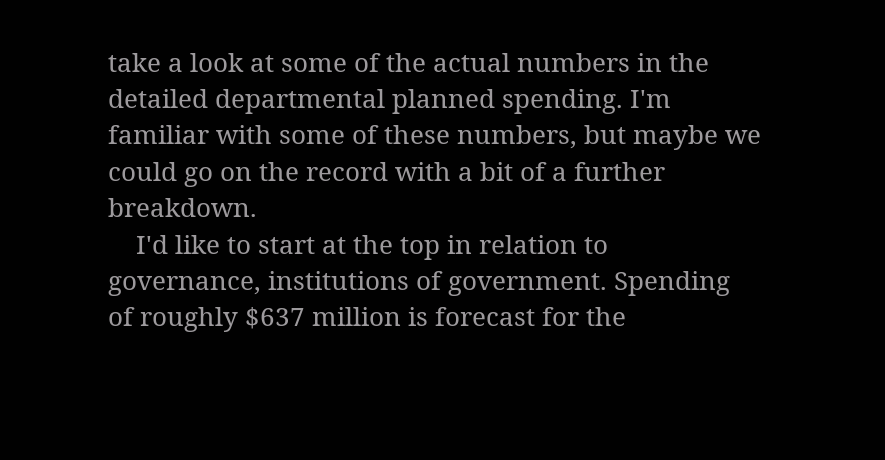take a look at some of the actual numbers in the detailed departmental planned spending. I'm familiar with some of these numbers, but maybe we could go on the record with a bit of a further breakdown.
    I'd like to start at the top in relation to governance, institutions of government. Spending of roughly $637 million is forecast for the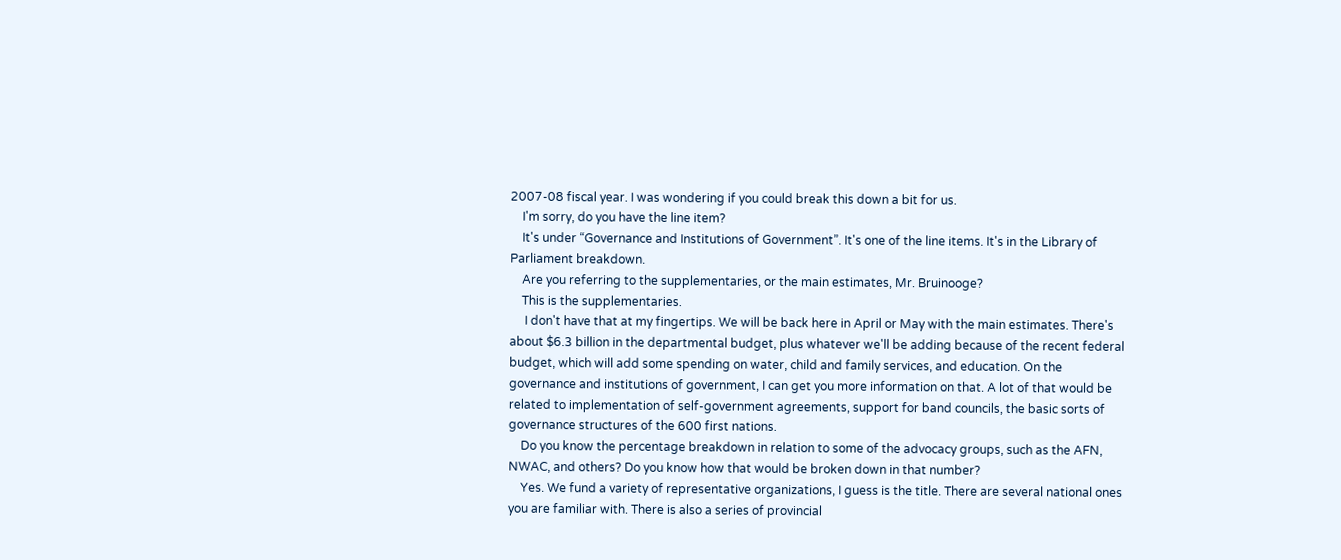2007-08 fiscal year. I was wondering if you could break this down a bit for us.
    I'm sorry, do you have the line item?
    It's under “Governance and Institutions of Government”. It's one of the line items. It's in the Library of Parliament breakdown.
    Are you referring to the supplementaries, or the main estimates, Mr. Bruinooge?
    This is the supplementaries.
     I don't have that at my fingertips. We will be back here in April or May with the main estimates. There's about $6.3 billion in the departmental budget, plus whatever we'll be adding because of the recent federal budget, which will add some spending on water, child and family services, and education. On the governance and institutions of government, I can get you more information on that. A lot of that would be related to implementation of self-government agreements, support for band councils, the basic sorts of governance structures of the 600 first nations.
    Do you know the percentage breakdown in relation to some of the advocacy groups, such as the AFN, NWAC, and others? Do you know how that would be broken down in that number?
    Yes. We fund a variety of representative organizations, I guess is the title. There are several national ones you are familiar with. There is also a series of provincial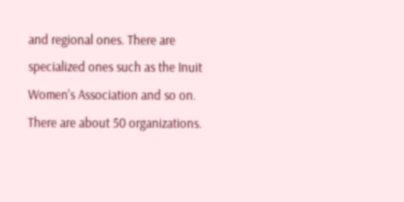and regional ones. There are specialized ones such as the Inuit Women's Association and so on. There are about 50 organizations.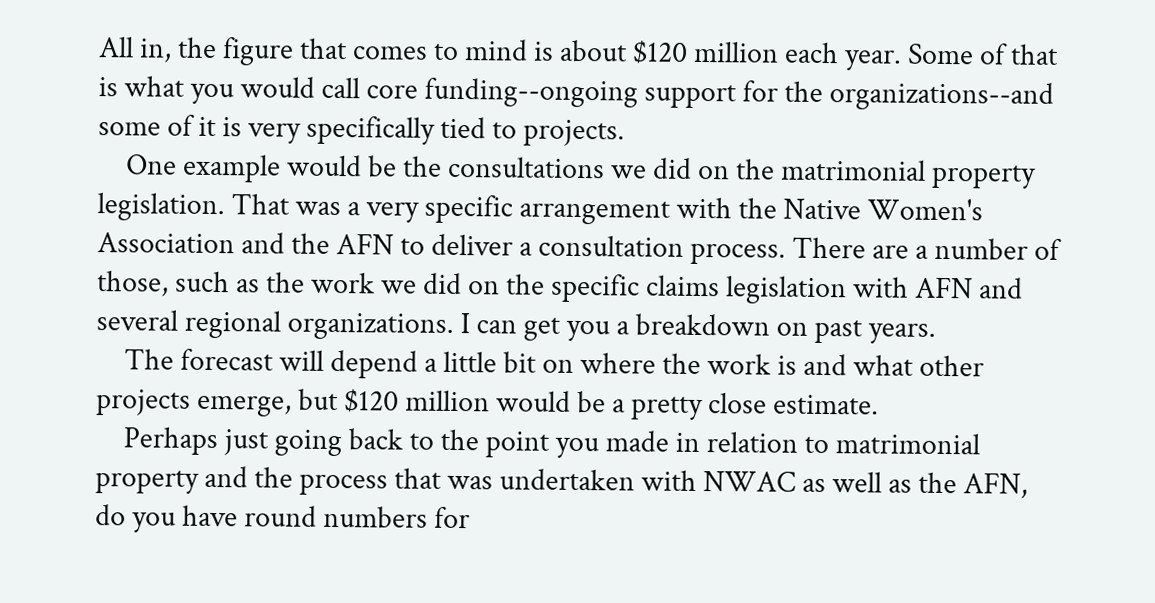All in, the figure that comes to mind is about $120 million each year. Some of that is what you would call core funding--ongoing support for the organizations--and some of it is very specifically tied to projects.
    One example would be the consultations we did on the matrimonial property legislation. That was a very specific arrangement with the Native Women's Association and the AFN to deliver a consultation process. There are a number of those, such as the work we did on the specific claims legislation with AFN and several regional organizations. I can get you a breakdown on past years.
    The forecast will depend a little bit on where the work is and what other projects emerge, but $120 million would be a pretty close estimate.
    Perhaps just going back to the point you made in relation to matrimonial property and the process that was undertaken with NWAC as well as the AFN, do you have round numbers for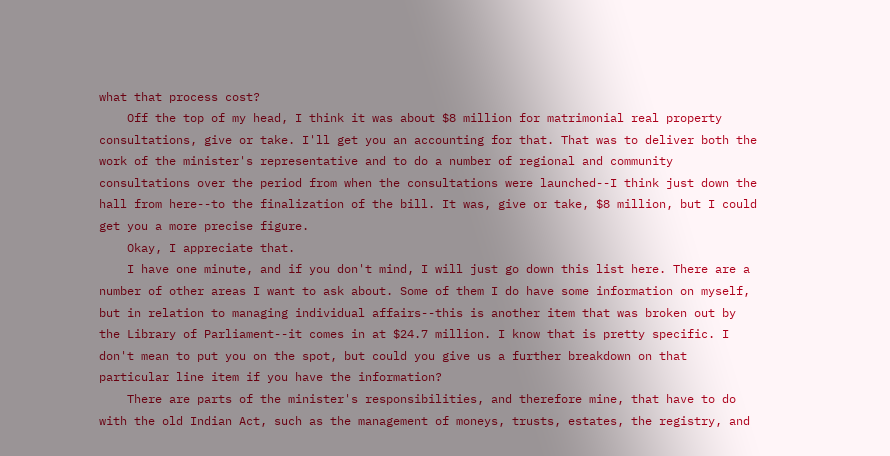what that process cost?
    Off the top of my head, I think it was about $8 million for matrimonial real property consultations, give or take. I'll get you an accounting for that. That was to deliver both the work of the minister's representative and to do a number of regional and community consultations over the period from when the consultations were launched--I think just down the hall from here--to the finalization of the bill. It was, give or take, $8 million, but I could get you a more precise figure.
    Okay, I appreciate that.
    I have one minute, and if you don't mind, I will just go down this list here. There are a number of other areas I want to ask about. Some of them I do have some information on myself, but in relation to managing individual affairs--this is another item that was broken out by the Library of Parliament--it comes in at $24.7 million. I know that is pretty specific. I don't mean to put you on the spot, but could you give us a further breakdown on that particular line item if you have the information?
    There are parts of the minister's responsibilities, and therefore mine, that have to do with the old Indian Act, such as the management of moneys, trusts, estates, the registry, and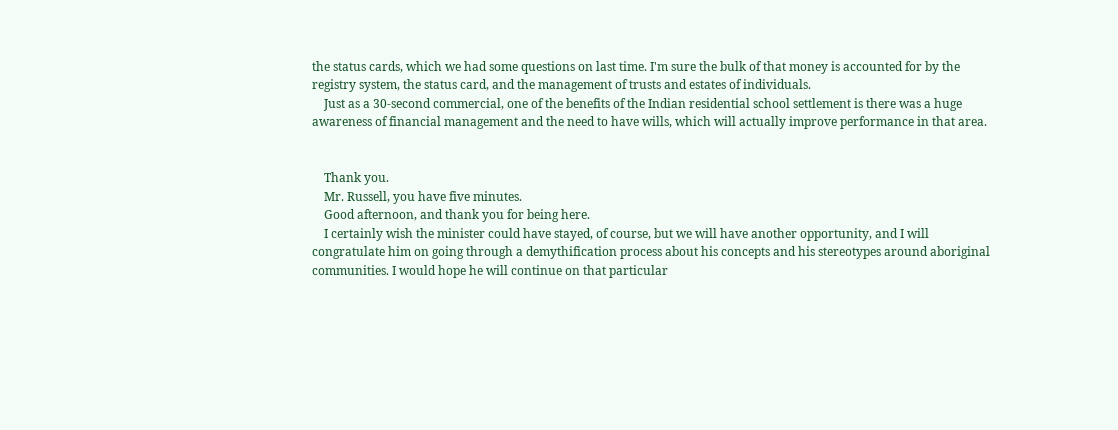the status cards, which we had some questions on last time. I'm sure the bulk of that money is accounted for by the registry system, the status card, and the management of trusts and estates of individuals.
    Just as a 30-second commercial, one of the benefits of the Indian residential school settlement is there was a huge awareness of financial management and the need to have wills, which will actually improve performance in that area.


    Thank you.
    Mr. Russell, you have five minutes.
    Good afternoon, and thank you for being here.
    I certainly wish the minister could have stayed, of course, but we will have another opportunity, and I will congratulate him on going through a demythification process about his concepts and his stereotypes around aboriginal communities. I would hope he will continue on that particular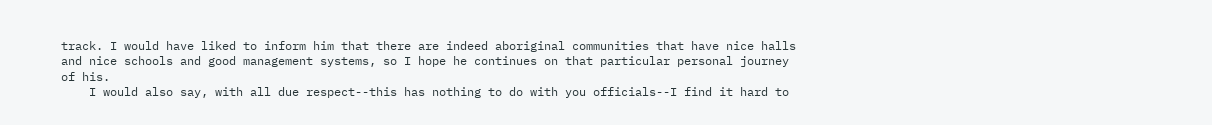track. I would have liked to inform him that there are indeed aboriginal communities that have nice halls and nice schools and good management systems, so I hope he continues on that particular personal journey of his.
    I would also say, with all due respect--this has nothing to do with you officials--I find it hard to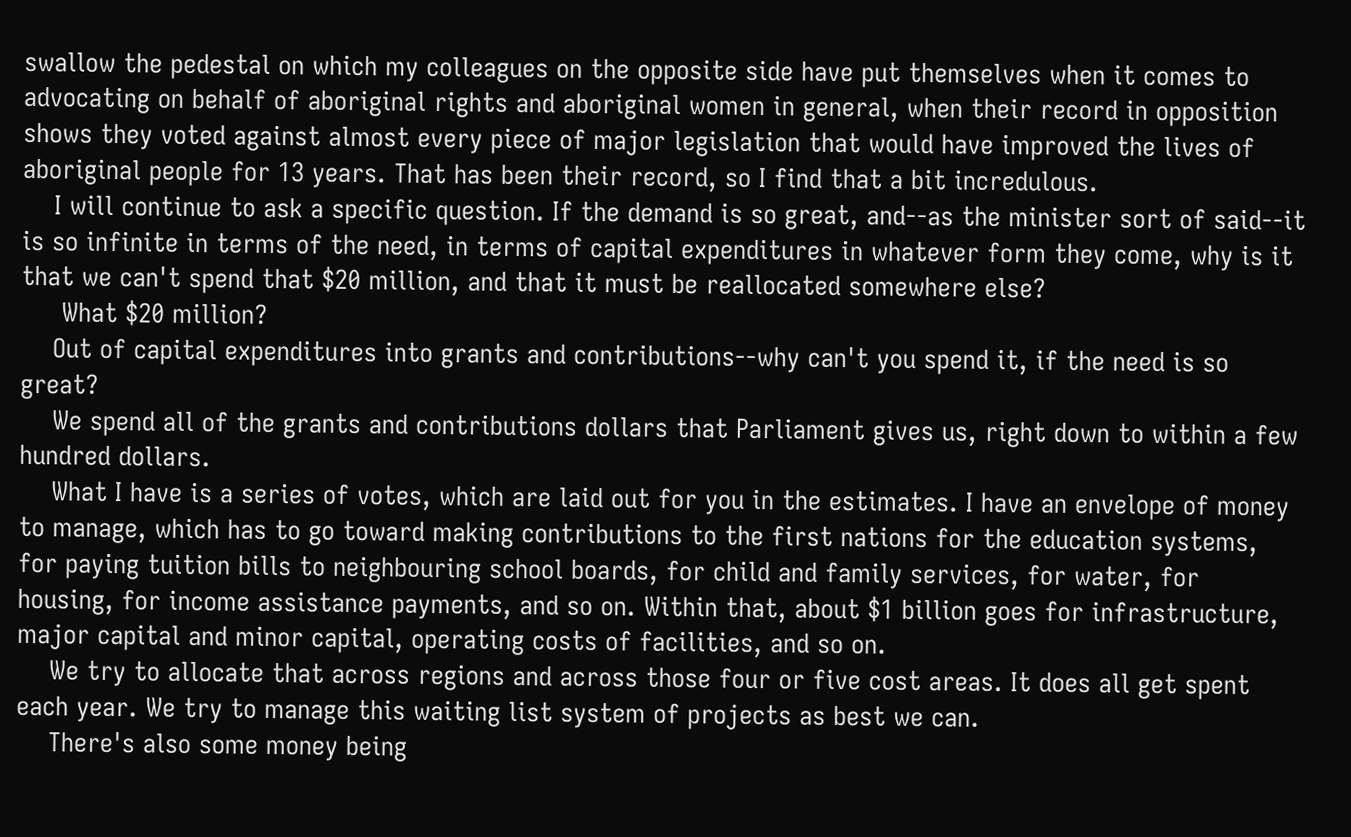swallow the pedestal on which my colleagues on the opposite side have put themselves when it comes to advocating on behalf of aboriginal rights and aboriginal women in general, when their record in opposition shows they voted against almost every piece of major legislation that would have improved the lives of aboriginal people for 13 years. That has been their record, so I find that a bit incredulous.
    I will continue to ask a specific question. If the demand is so great, and--as the minister sort of said--it is so infinite in terms of the need, in terms of capital expenditures in whatever form they come, why is it that we can't spend that $20 million, and that it must be reallocated somewhere else?
     What $20 million?
    Out of capital expenditures into grants and contributions--why can't you spend it, if the need is so great?
    We spend all of the grants and contributions dollars that Parliament gives us, right down to within a few hundred dollars.
    What I have is a series of votes, which are laid out for you in the estimates. I have an envelope of money to manage, which has to go toward making contributions to the first nations for the education systems, for paying tuition bills to neighbouring school boards, for child and family services, for water, for housing, for income assistance payments, and so on. Within that, about $1 billion goes for infrastructure, major capital and minor capital, operating costs of facilities, and so on.
    We try to allocate that across regions and across those four or five cost areas. It does all get spent each year. We try to manage this waiting list system of projects as best we can.
    There's also some money being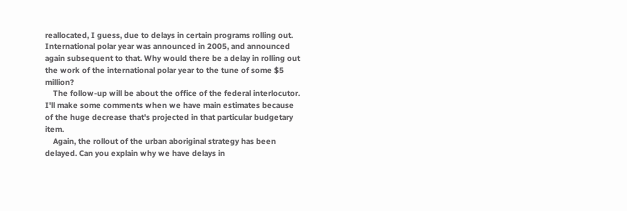reallocated, I guess, due to delays in certain programs rolling out. International polar year was announced in 2005, and announced again subsequent to that. Why would there be a delay in rolling out the work of the international polar year to the tune of some $5 million?
    The follow-up will be about the office of the federal interlocutor. I'll make some comments when we have main estimates because of the huge decrease that's projected in that particular budgetary item.
    Again, the rollout of the urban aboriginal strategy has been delayed. Can you explain why we have delays in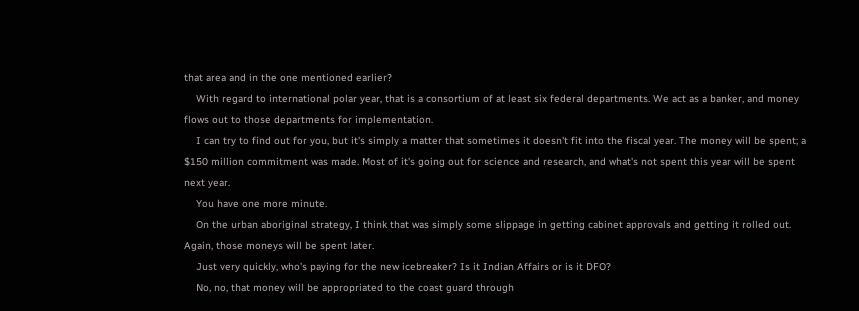that area and in the one mentioned earlier?
    With regard to international polar year, that is a consortium of at least six federal departments. We act as a banker, and money flows out to those departments for implementation.
    I can try to find out for you, but it's simply a matter that sometimes it doesn't fit into the fiscal year. The money will be spent; a $150 million commitment was made. Most of it's going out for science and research, and what's not spent this year will be spent next year.
    You have one more minute.
    On the urban aboriginal strategy, I think that was simply some slippage in getting cabinet approvals and getting it rolled out. Again, those moneys will be spent later.
    Just very quickly, who's paying for the new icebreaker? Is it Indian Affairs or is it DFO?
    No, no, that money will be appropriated to the coast guard through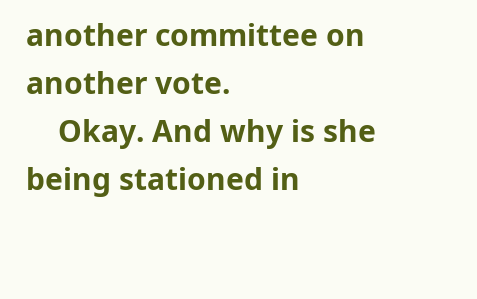another committee on another vote.
    Okay. And why is she being stationed in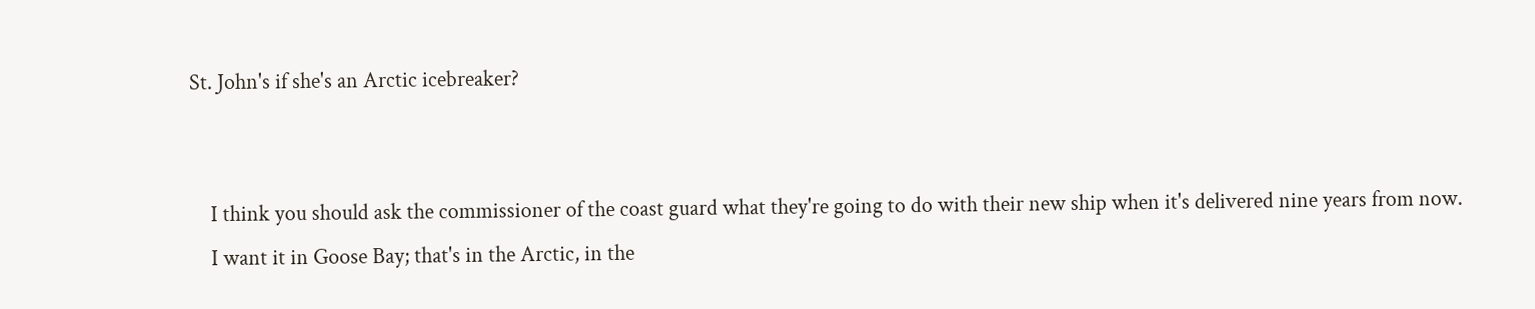St. John's if she's an Arctic icebreaker?


    I think you should ask the commissioner of the coast guard what they're going to do with their new ship when it's delivered nine years from now.
    I want it in Goose Bay; that's in the Arctic, in the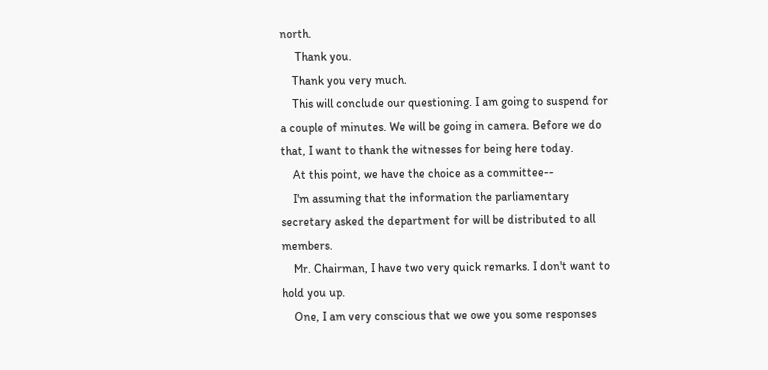north.
     Thank you.
    Thank you very much.
    This will conclude our questioning. I am going to suspend for a couple of minutes. We will be going in camera. Before we do that, I want to thank the witnesses for being here today.
    At this point, we have the choice as a committee--
    I'm assuming that the information the parliamentary secretary asked the department for will be distributed to all members.
    Mr. Chairman, I have two very quick remarks. I don't want to hold you up.
    One, I am very conscious that we owe you some responses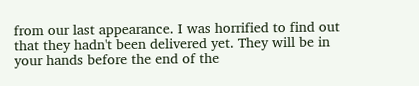from our last appearance. I was horrified to find out that they hadn't been delivered yet. They will be in your hands before the end of the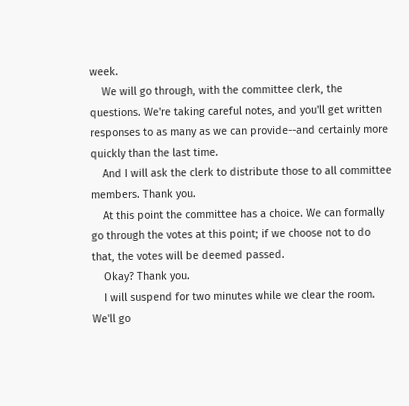week.
    We will go through, with the committee clerk, the questions. We're taking careful notes, and you'll get written responses to as many as we can provide--and certainly more quickly than the last time.
    And I will ask the clerk to distribute those to all committee members. Thank you.
    At this point the committee has a choice. We can formally go through the votes at this point; if we choose not to do that, the votes will be deemed passed.
    Okay? Thank you.
    I will suspend for two minutes while we clear the room. We'll go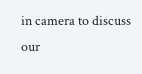in camera to discuss our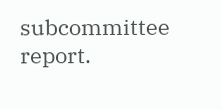subcommittee report.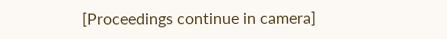[Proceedings continue in camera]